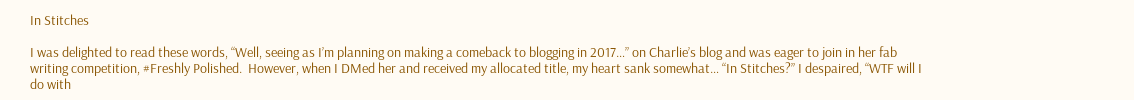In Stitches

I was delighted to read these words, “Well, seeing as I’m planning on making a comeback to blogging in 2017…” on Charlie’s blog and was eager to join in her fab writing competition, #Freshly Polished.  However, when I DMed her and received my allocated title, my heart sank somewhat… “In Stitches?” I despaired, “WTF will I do with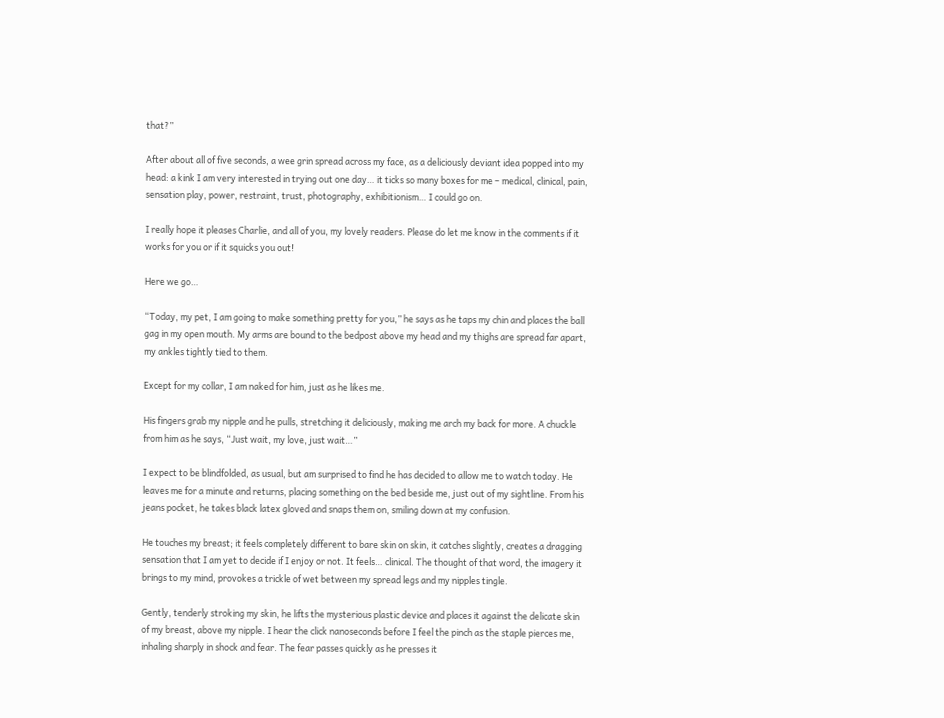that?”

After about all of five seconds, a wee grin spread across my face, as a deliciously deviant idea popped into my head: a kink I am very interested in trying out one day… it ticks so many boxes for me – medical, clinical, pain, sensation play, power, restraint, trust, photography, exhibitionism… I could go on.

I really hope it pleases Charlie, and all of you, my lovely readers. Please do let me know in the comments if it works for you or if it squicks you out!

Here we go…

“Today, my pet, I am going to make something pretty for you,” he says as he taps my chin and places the ball gag in my open mouth. My arms are bound to the bedpost above my head and my thighs are spread far apart, my ankles tightly tied to them.

Except for my collar, I am naked for him, just as he likes me.

His fingers grab my nipple and he pulls, stretching it deliciously, making me arch my back for more. A chuckle from him as he says, “Just wait, my love, just wait…”

I expect to be blindfolded, as usual, but am surprised to find he has decided to allow me to watch today. He leaves me for a minute and returns, placing something on the bed beside me, just out of my sightline. From his jeans pocket, he takes black latex gloved and snaps them on, smiling down at my confusion.

He touches my breast; it feels completely different to bare skin on skin, it catches slightly, creates a dragging sensation that I am yet to decide if I enjoy or not. It feels… clinical. The thought of that word, the imagery it brings to my mind, provokes a trickle of wet between my spread legs and my nipples tingle.

Gently, tenderly stroking my skin, he lifts the mysterious plastic device and places it against the delicate skin of my breast, above my nipple. I hear the click nanoseconds before I feel the pinch as the staple pierces me, inhaling sharply in shock and fear. The fear passes quickly as he presses it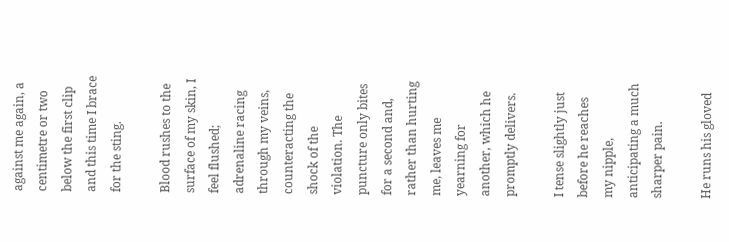against me again, a centimetre or two below the first clip and this time I brace for the sting.

Blood rushes to the surface of my skin, I feel flushed; adrenaline racing through my veins, counteracting the shock of the violation. The puncture only bites for a second and, rather than hurting me, leaves me yearning for another, which he promptly delivers.

I tense slightly just before he reaches my nipple, anticipating a much sharper pain.

He runs his gloved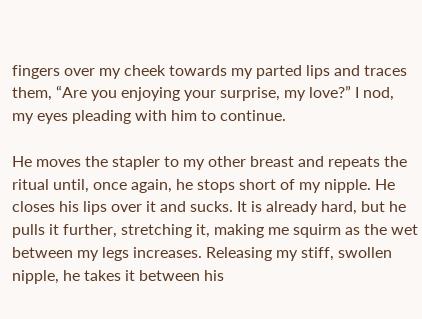fingers over my cheek towards my parted lips and traces them, “Are you enjoying your surprise, my love?” I nod, my eyes pleading with him to continue.

He moves the stapler to my other breast and repeats the ritual until, once again, he stops short of my nipple. He closes his lips over it and sucks. It is already hard, but he pulls it further, stretching it, making me squirm as the wet between my legs increases. Releasing my stiff, swollen nipple, he takes it between his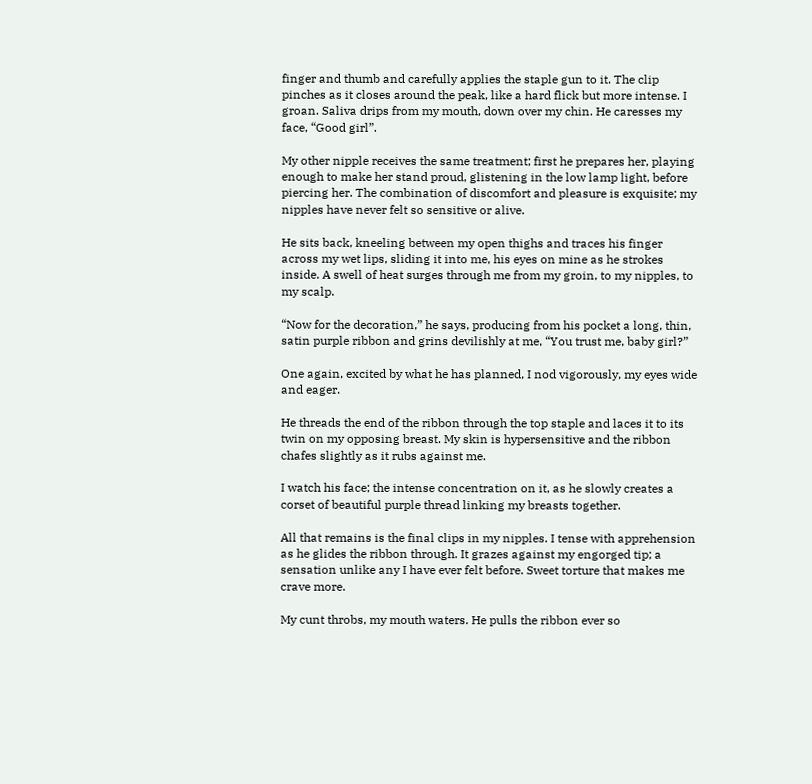finger and thumb and carefully applies the staple gun to it. The clip pinches as it closes around the peak, like a hard flick but more intense. I groan. Saliva drips from my mouth, down over my chin. He caresses my face, “Good girl”.

My other nipple receives the same treatment; first he prepares her, playing enough to make her stand proud, glistening in the low lamp light, before piercing her. The combination of discomfort and pleasure is exquisite; my nipples have never felt so sensitive or alive.

He sits back, kneeling between my open thighs and traces his finger across my wet lips, sliding it into me, his eyes on mine as he strokes inside. A swell of heat surges through me from my groin, to my nipples, to my scalp.

“Now for the decoration,” he says, producing from his pocket a long, thin, satin purple ribbon and grins devilishly at me, “You trust me, baby girl?”

One again, excited by what he has planned, I nod vigorously, my eyes wide and eager.

He threads the end of the ribbon through the top staple and laces it to its twin on my opposing breast. My skin is hypersensitive and the ribbon chafes slightly as it rubs against me.

I watch his face; the intense concentration on it, as he slowly creates a corset of beautiful purple thread linking my breasts together.

All that remains is the final clips in my nipples. I tense with apprehension as he glides the ribbon through. It grazes against my engorged tip; a sensation unlike any I have ever felt before. Sweet torture that makes me crave more.

My cunt throbs, my mouth waters. He pulls the ribbon ever so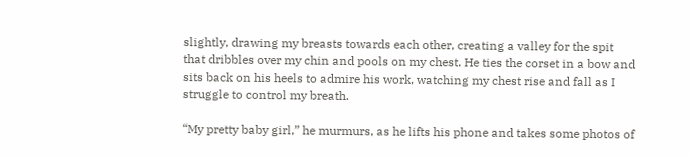slightly, drawing my breasts towards each other, creating a valley for the spit that dribbles over my chin and pools on my chest. He ties the corset in a bow and sits back on his heels to admire his work, watching my chest rise and fall as I struggle to control my breath.

“My pretty baby girl,” he murmurs, as he lifts his phone and takes some photos of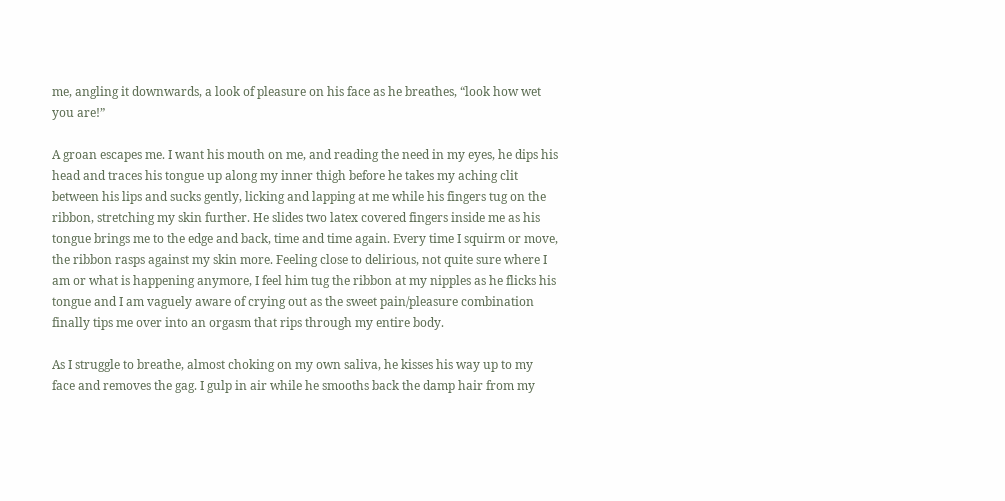me, angling it downwards, a look of pleasure on his face as he breathes, “look how wet you are!”

A groan escapes me. I want his mouth on me, and reading the need in my eyes, he dips his head and traces his tongue up along my inner thigh before he takes my aching clit between his lips and sucks gently, licking and lapping at me while his fingers tug on the ribbon, stretching my skin further. He slides two latex covered fingers inside me as his tongue brings me to the edge and back, time and time again. Every time I squirm or move, the ribbon rasps against my skin more. Feeling close to delirious, not quite sure where I am or what is happening anymore, I feel him tug the ribbon at my nipples as he flicks his tongue and I am vaguely aware of crying out as the sweet pain/pleasure combination finally tips me over into an orgasm that rips through my entire body.

As I struggle to breathe, almost choking on my own saliva, he kisses his way up to my face and removes the gag. I gulp in air while he smooths back the damp hair from my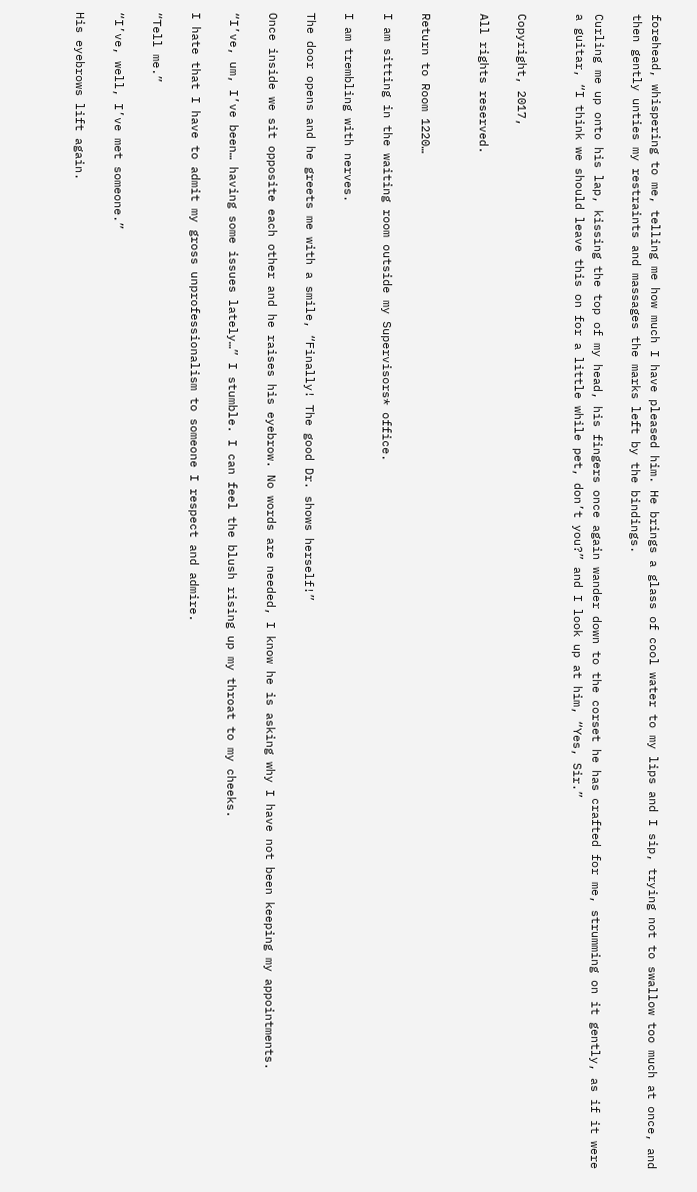forehead, whispering to me, telling me how much I have pleased him. He brings a glass of cool water to my lips and I sip, trying not to swallow too much at once, and then gently unties my restraints and massages the marks left by the bindings.

Curling me up onto his lap, kissing the top of my head, his fingers once again wander down to the corset he has crafted for me, strumming on it gently, as if it were a guitar, “I think we should leave this on for a little while pet, don’t you?” and I look up at him, “Yes, Sir.”


Copyright, 2017,

All rights reserved.


Return to Room 1220…

I am sitting in the waiting room outside my Supervisors* office.

I am trembling with nerves.

The door opens and he greets me with a smile, “Finally! The good Dr. shows herself!”

Once inside we sit opposite each other and he raises his eyebrow. No words are needed, I know he is asking why I have not been keeping my appointments.

“I’ve, um, I’ve been… having some issues lately…” I stumble. I can feel the blush rising up my throat to my cheeks.

I hate that I have to admit my gross unprofessionalism to someone I respect and admire.

“Tell me.”

“I’ve, well, I’ve met someone.”

His eyebrows lift again.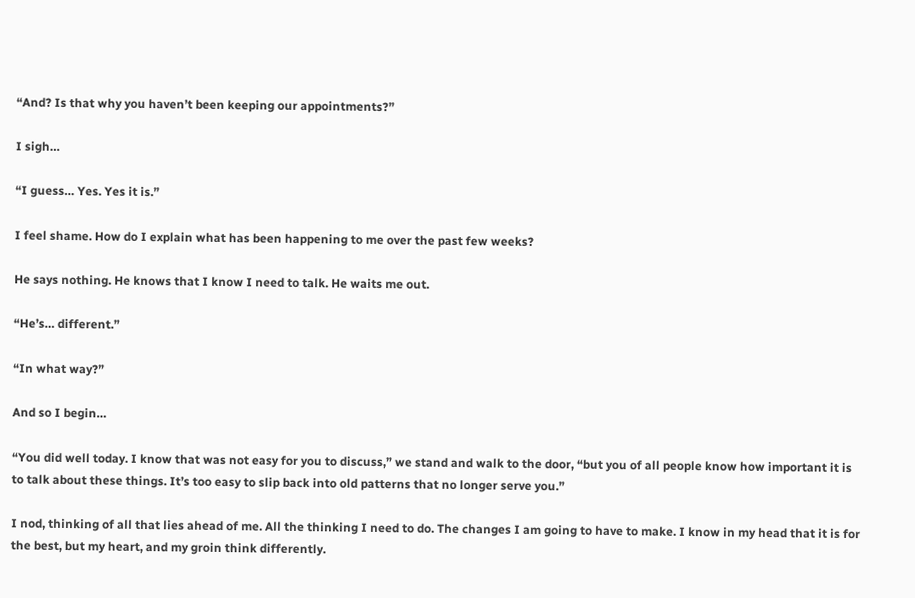“And? Is that why you haven’t been keeping our appointments?”

I sigh…

“I guess… Yes. Yes it is.”

I feel shame. How do I explain what has been happening to me over the past few weeks?

He says nothing. He knows that I know I need to talk. He waits me out.

“He’s… different.”

“In what way?”

And so I begin…

“You did well today. I know that was not easy for you to discuss,” we stand and walk to the door, “but you of all people know how important it is to talk about these things. It’s too easy to slip back into old patterns that no longer serve you.”

I nod, thinking of all that lies ahead of me. All the thinking I need to do. The changes I am going to have to make. I know in my head that it is for the best, but my heart, and my groin think differently.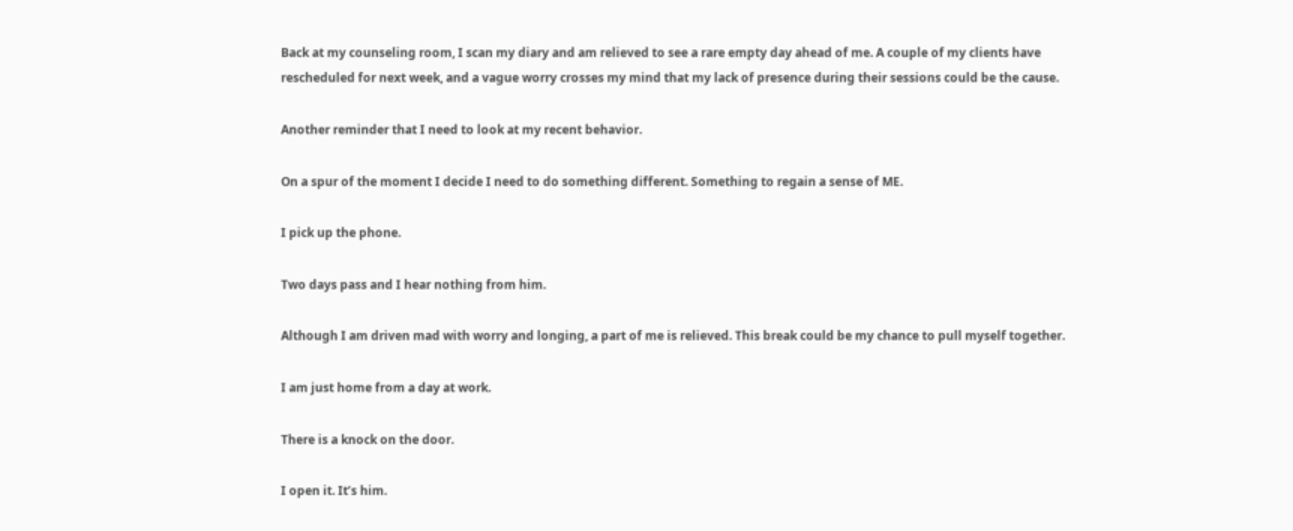Back at my counseling room, I scan my diary and am relieved to see a rare empty day ahead of me. A couple of my clients have rescheduled for next week, and a vague worry crosses my mind that my lack of presence during their sessions could be the cause.

Another reminder that I need to look at my recent behavior.

On a spur of the moment I decide I need to do something different. Something to regain a sense of ME.

I pick up the phone.

Two days pass and I hear nothing from him.

Although I am driven mad with worry and longing, a part of me is relieved. This break could be my chance to pull myself together.

I am just home from a day at work.

There is a knock on the door.

I open it. It’s him.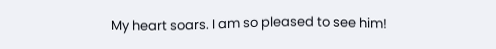My heart soars. I am so pleased to see him!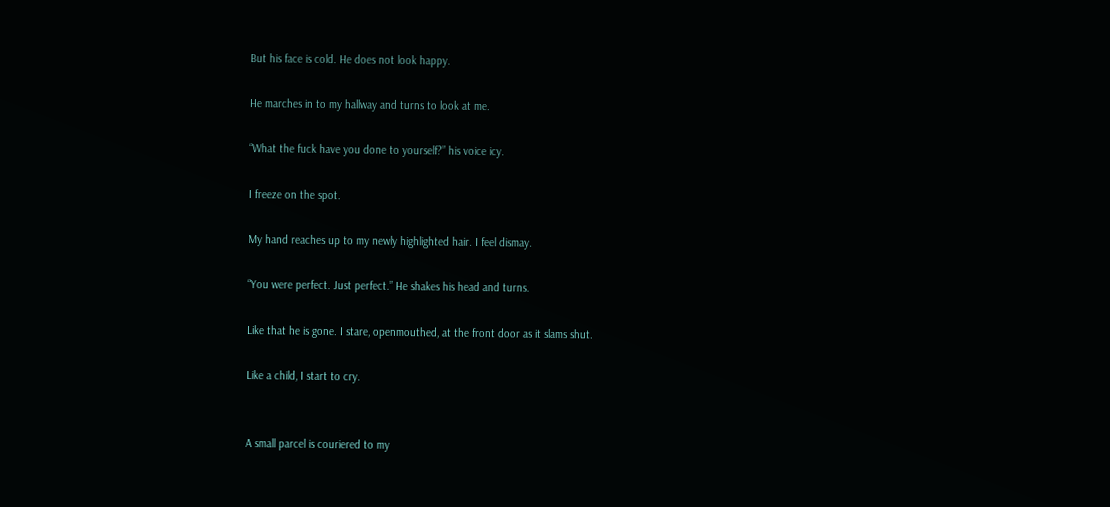But his face is cold. He does not look happy.

He marches in to my hallway and turns to look at me.

“What the fuck have you done to yourself?” his voice icy.

I freeze on the spot.

My hand reaches up to my newly highlighted hair. I feel dismay.

“You were perfect. Just perfect.” He shakes his head and turns.

Like that he is gone. I stare, openmouthed, at the front door as it slams shut.

Like a child, I start to cry.


A small parcel is couriered to my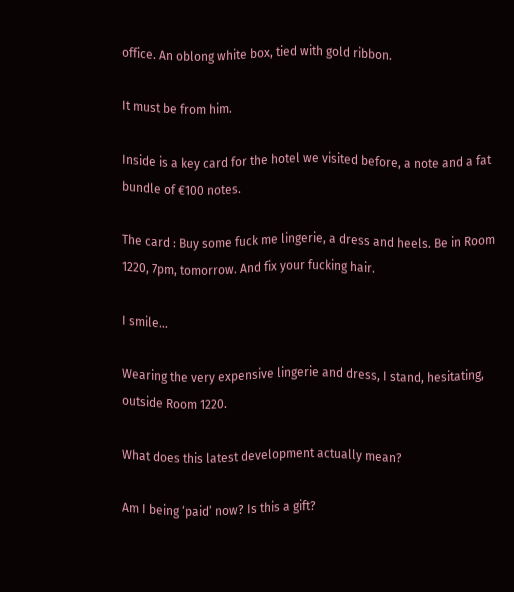office. An oblong white box, tied with gold ribbon.

It must be from him.

Inside is a key card for the hotel we visited before, a note and a fat bundle of €100 notes.

The card : Buy some fuck me lingerie, a dress and heels. Be in Room 1220, 7pm, tomorrow. And fix your fucking hair.

I smile…

Wearing the very expensive lingerie and dress, I stand, hesitating, outside Room 1220.

What does this latest development actually mean?

Am I being ‘paid’ now? Is this a gift?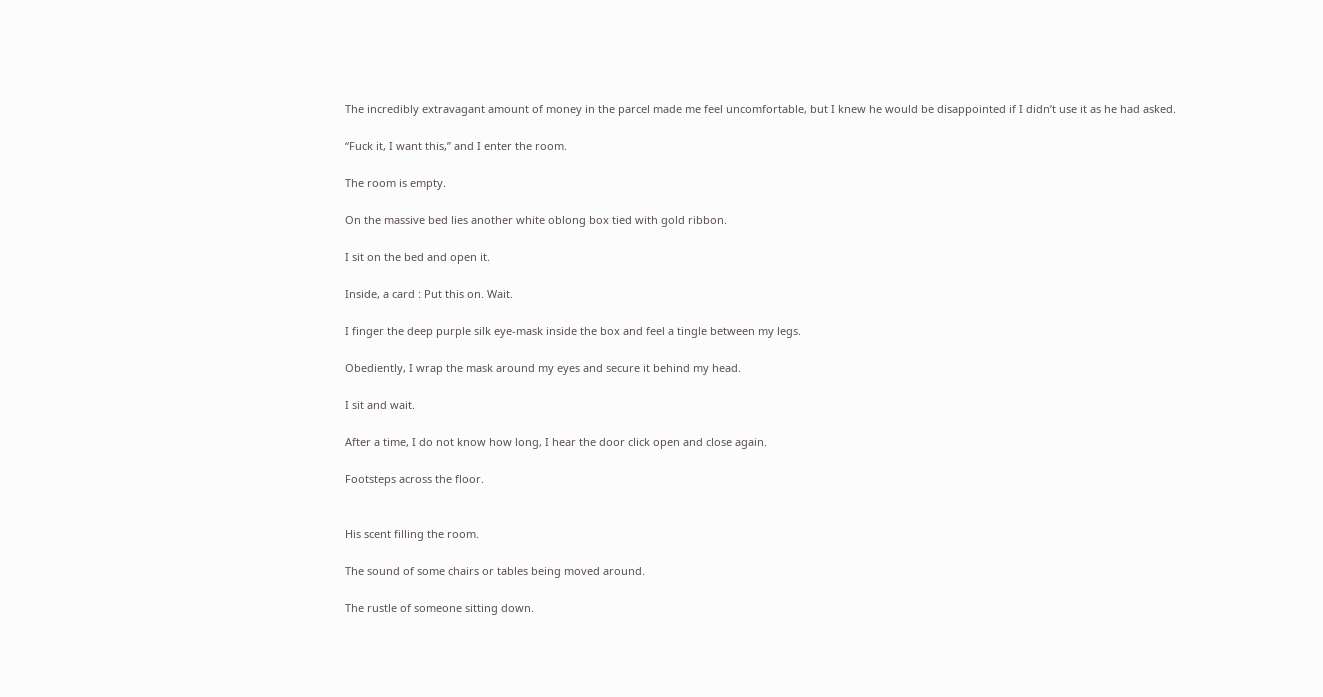The incredibly extravagant amount of money in the parcel made me feel uncomfortable, but I knew he would be disappointed if I didn’t use it as he had asked.

“Fuck it, I want this,” and I enter the room.

The room is empty.

On the massive bed lies another white oblong box tied with gold ribbon.

I sit on the bed and open it.

Inside, a card : Put this on. Wait.

I finger the deep purple silk eye-mask inside the box and feel a tingle between my legs.

Obediently, I wrap the mask around my eyes and secure it behind my head.

I sit and wait.

After a time, I do not know how long, I hear the door click open and close again.

Footsteps across the floor.


His scent filling the room.

The sound of some chairs or tables being moved around.

The rustle of someone sitting down.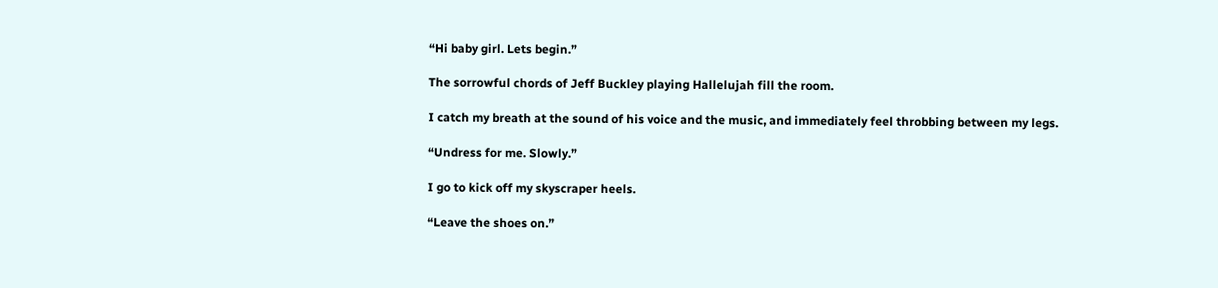“Hi baby girl. Lets begin.”

The sorrowful chords of Jeff Buckley playing Hallelujah fill the room.

I catch my breath at the sound of his voice and the music, and immediately feel throbbing between my legs.

“Undress for me. Slowly.”

I go to kick off my skyscraper heels.

“Leave the shoes on.”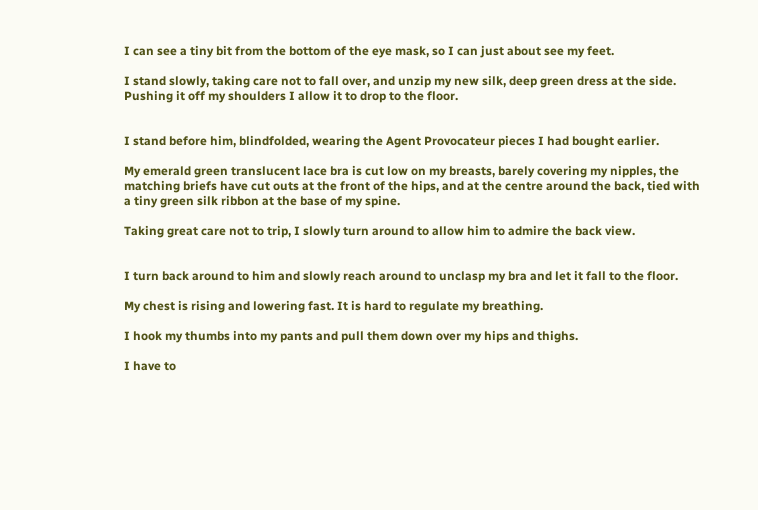I can see a tiny bit from the bottom of the eye mask, so I can just about see my feet.

I stand slowly, taking care not to fall over, and unzip my new silk, deep green dress at the side. Pushing it off my shoulders I allow it to drop to the floor.


I stand before him, blindfolded, wearing the Agent Provocateur pieces I had bought earlier.

My emerald green translucent lace bra is cut low on my breasts, barely covering my nipples, the matching briefs have cut outs at the front of the hips, and at the centre around the back, tied with a tiny green silk ribbon at the base of my spine.

Taking great care not to trip, I slowly turn around to allow him to admire the back view.


I turn back around to him and slowly reach around to unclasp my bra and let it fall to the floor.

My chest is rising and lowering fast. It is hard to regulate my breathing.

I hook my thumbs into my pants and pull them down over my hips and thighs.

I have to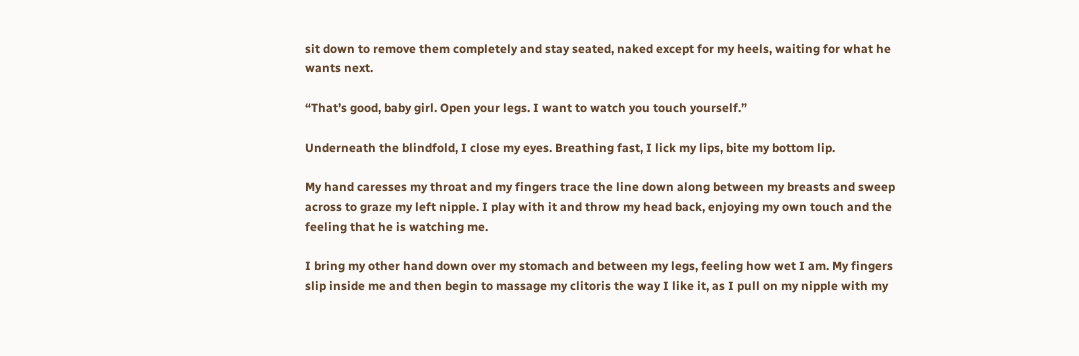sit down to remove them completely and stay seated, naked except for my heels, waiting for what he wants next.

“That’s good, baby girl. Open your legs. I want to watch you touch yourself.”

Underneath the blindfold, I close my eyes. Breathing fast, I lick my lips, bite my bottom lip.

My hand caresses my throat and my fingers trace the line down along between my breasts and sweep across to graze my left nipple. I play with it and throw my head back, enjoying my own touch and the feeling that he is watching me.

I bring my other hand down over my stomach and between my legs, feeling how wet I am. My fingers slip inside me and then begin to massage my clitoris the way I like it, as I pull on my nipple with my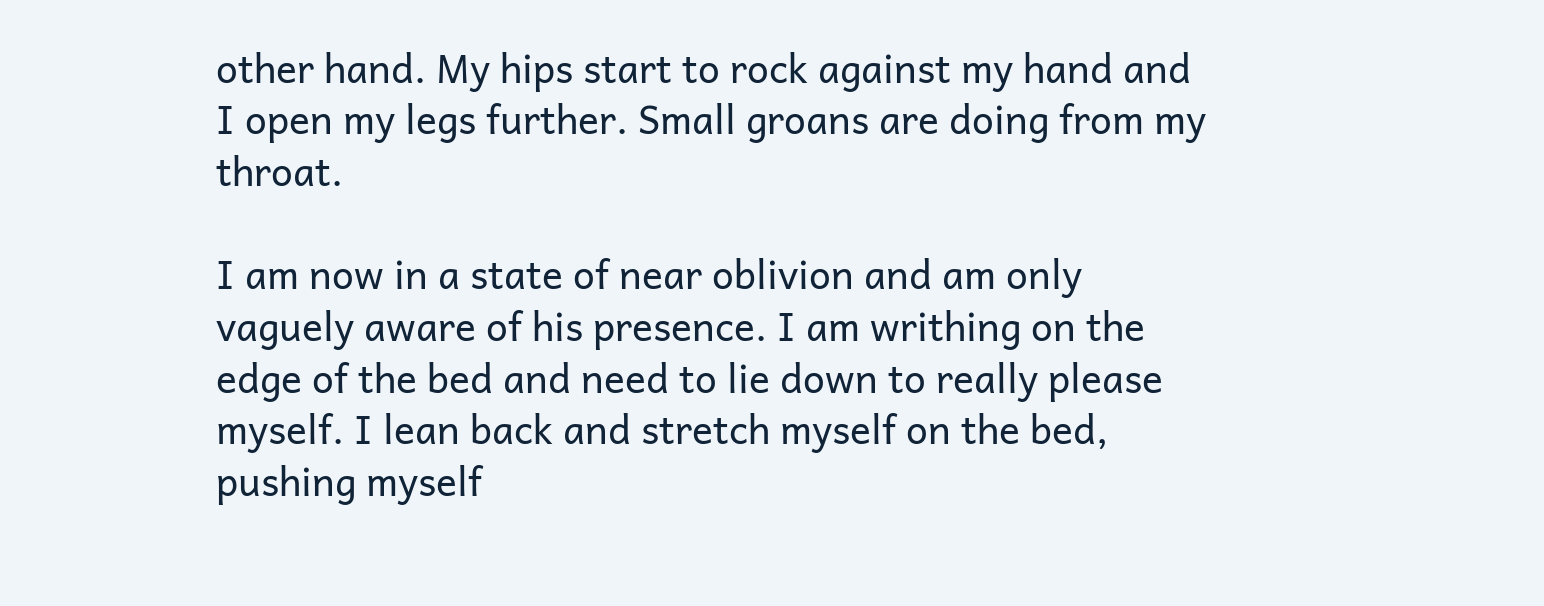other hand. My hips start to rock against my hand and I open my legs further. Small groans are doing from my throat.

I am now in a state of near oblivion and am only vaguely aware of his presence. I am writhing on the edge of the bed and need to lie down to really please myself. I lean back and stretch myself on the bed, pushing myself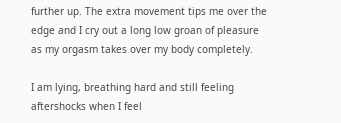further up. The extra movement tips me over the edge and I cry out a long low groan of pleasure as my orgasm takes over my body completely.

I am lying, breathing hard and still feeling aftershocks when I feel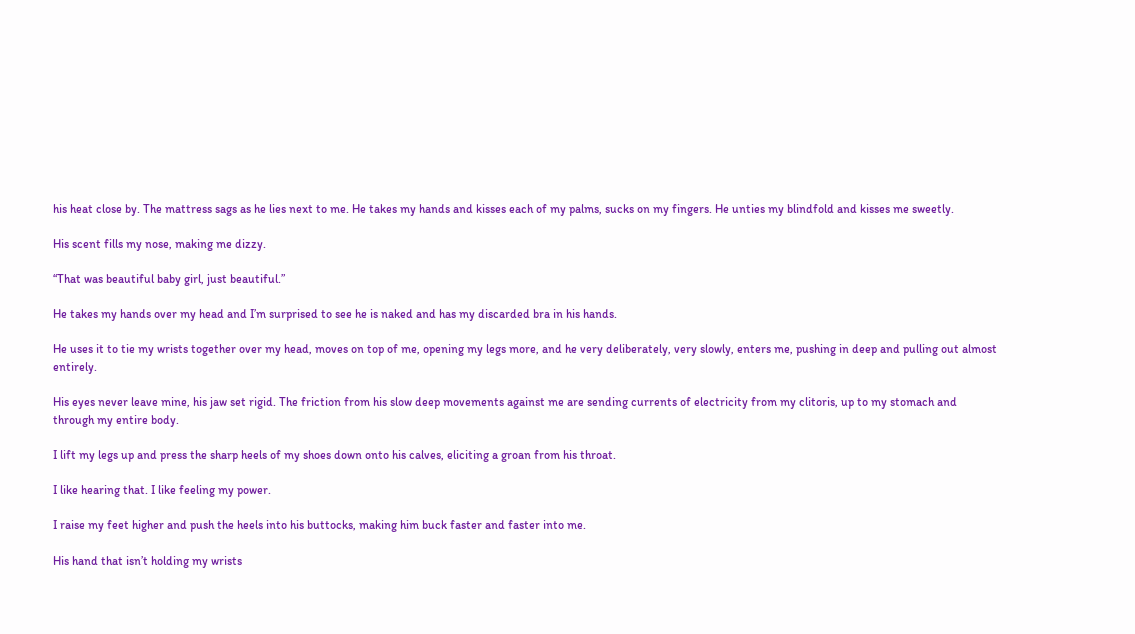his heat close by. The mattress sags as he lies next to me. He takes my hands and kisses each of my palms, sucks on my fingers. He unties my blindfold and kisses me sweetly.

His scent fills my nose, making me dizzy.

“That was beautiful baby girl, just beautiful.”

He takes my hands over my head and I’m surprised to see he is naked and has my discarded bra in his hands.

He uses it to tie my wrists together over my head, moves on top of me, opening my legs more, and he very deliberately, very slowly, enters me, pushing in deep and pulling out almost entirely.

His eyes never leave mine, his jaw set rigid. The friction from his slow deep movements against me are sending currents of electricity from my clitoris, up to my stomach and through my entire body.

I lift my legs up and press the sharp heels of my shoes down onto his calves, eliciting a groan from his throat.

I like hearing that. I like feeling my power.

I raise my feet higher and push the heels into his buttocks, making him buck faster and faster into me.

His hand that isn’t holding my wrists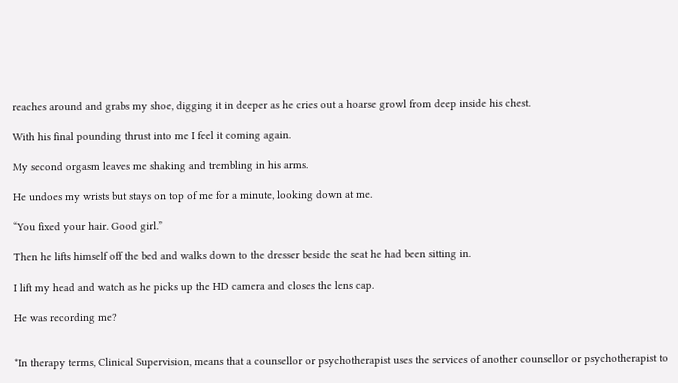reaches around and grabs my shoe, digging it in deeper as he cries out a hoarse growl from deep inside his chest.

With his final pounding thrust into me I feel it coming again.

My second orgasm leaves me shaking and trembling in his arms.

He undoes my wrists but stays on top of me for a minute, looking down at me.

“You fixed your hair. Good girl.”

Then he lifts himself off the bed and walks down to the dresser beside the seat he had been sitting in.

I lift my head and watch as he picks up the HD camera and closes the lens cap.

He was recording me?


*In therapy terms, Clinical Supervision, means that a counsellor or psychotherapist uses the services of another counsellor or psychotherapist to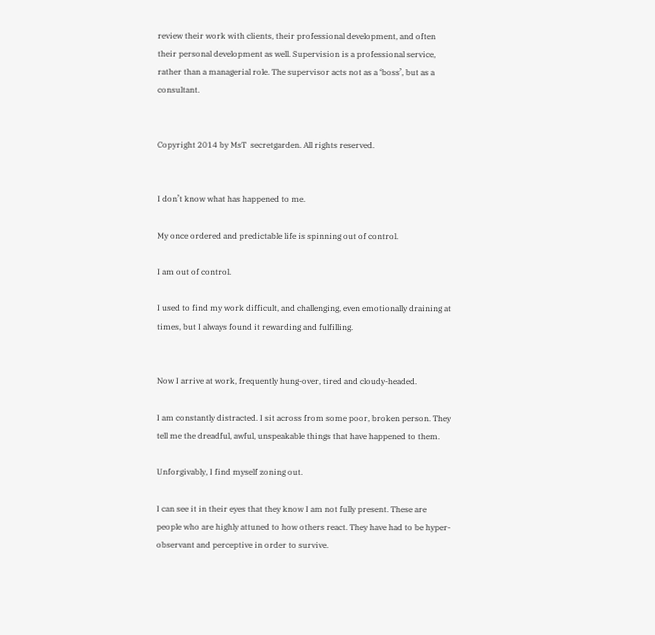review their work with clients, their professional development, and often their personal development as well. Supervision is a professional service, rather than a managerial role. The supervisor acts not as a ‘boss’, but as a consultant.


Copyright 2014 by MsT  secretgarden. All rights reserved.


I don’t know what has happened to me.

My once ordered and predictable life is spinning out of control.

I am out of control.

I used to find my work difficult, and challenging, even emotionally draining at times, but I always found it rewarding and fulfilling.


Now I arrive at work, frequently hung-over, tired and cloudy-headed.

I am constantly distracted. I sit across from some poor, broken person. They tell me the dreadful, awful, unspeakable things that have happened to them.

Unforgivably, I find myself zoning out.

I can see it in their eyes that they know I am not fully present. These are people who are highly attuned to how others react. They have had to be hyper-observant and perceptive in order to survive.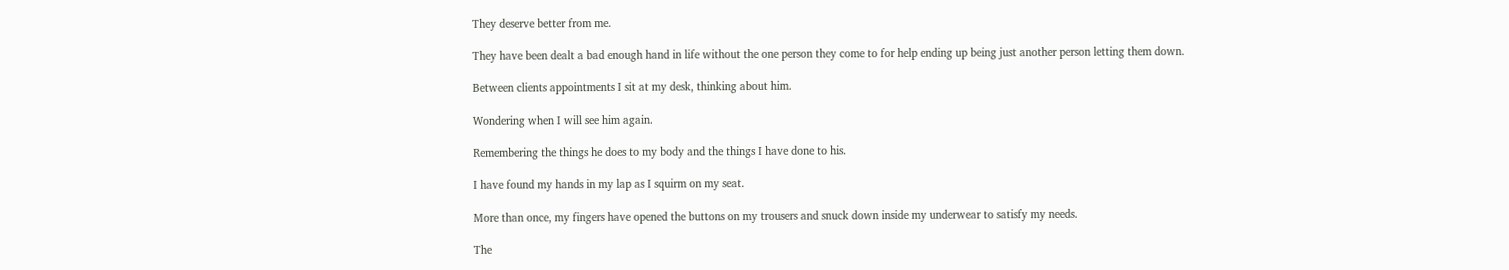They deserve better from me.

They have been dealt a bad enough hand in life without the one person they come to for help ending up being just another person letting them down.

Between clients appointments I sit at my desk, thinking about him.

Wondering when I will see him again.

Remembering the things he does to my body and the things I have done to his.

I have found my hands in my lap as I squirm on my seat.

More than once, my fingers have opened the buttons on my trousers and snuck down inside my underwear to satisfy my needs.

The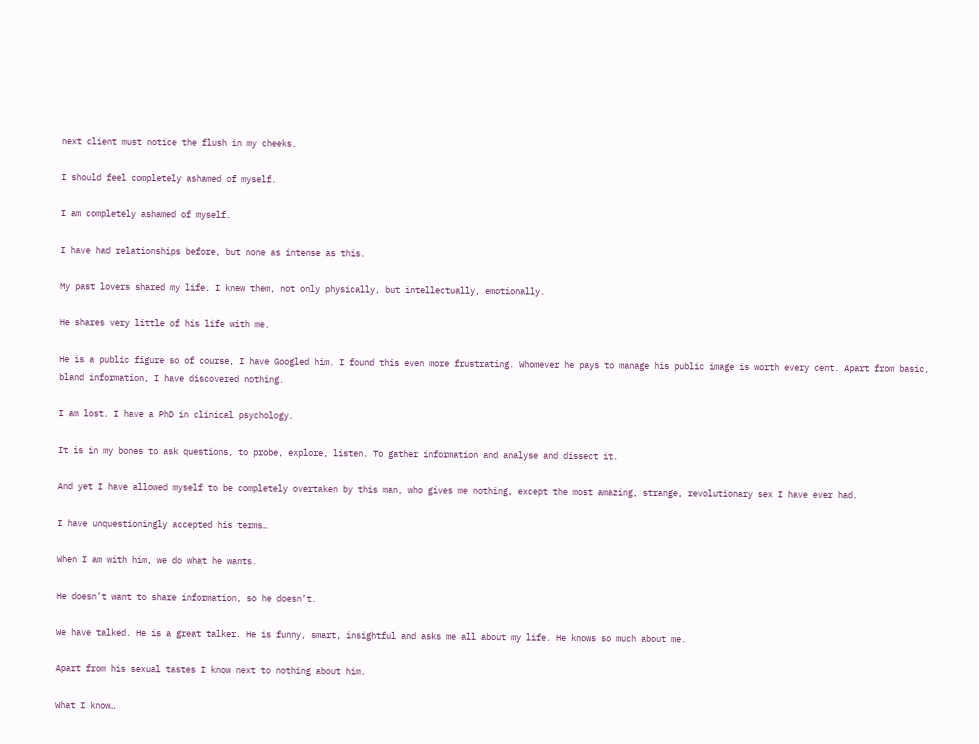next client must notice the flush in my cheeks.

I should feel completely ashamed of myself.

I am completely ashamed of myself.

I have had relationships before, but none as intense as this.

My past lovers shared my life. I knew them, not only physically, but intellectually, emotionally.

He shares very little of his life with me.

He is a public figure so of course, I have Googled him. I found this even more frustrating. Whomever he pays to manage his public image is worth every cent. Apart from basic, bland information, I have discovered nothing.

I am lost. I have a PhD in clinical psychology.

It is in my bones to ask questions, to probe, explore, listen. To gather information and analyse and dissect it.

And yet I have allowed myself to be completely overtaken by this man, who gives me nothing, except the most amazing, strange, revolutionary sex I have ever had.

I have unquestioningly accepted his terms…

When I am with him, we do what he wants.

He doesn’t want to share information, so he doesn’t.

We have talked. He is a great talker. He is funny, smart, insightful and asks me all about my life. He knows so much about me.

Apart from his sexual tastes I know next to nothing about him.

What I know…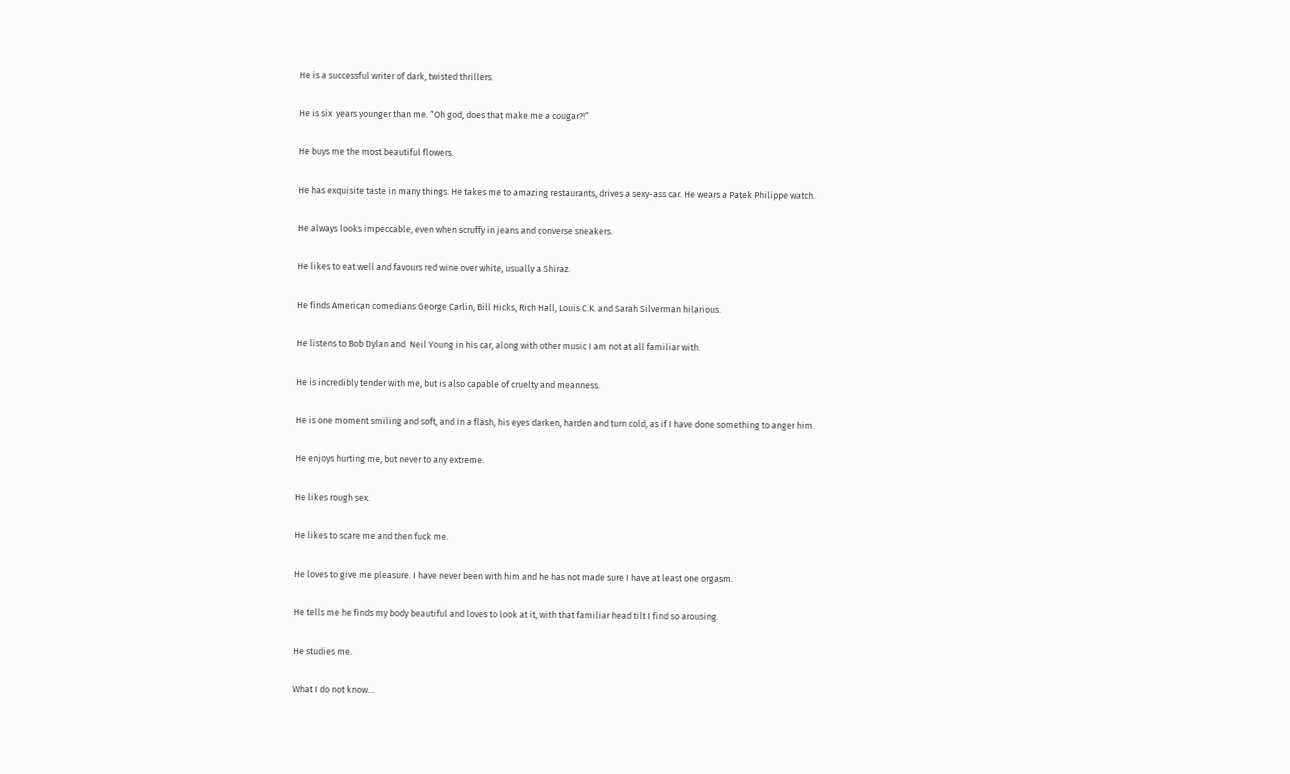He is a successful writer of dark, twisted thrillers.

He is six  years younger than me. “Oh god, does that make me a cougar?!”

He buys me the most beautiful flowers.

He has exquisite taste in many things. He takes me to amazing restaurants, drives a sexy-ass car. He wears a Patek Philippe watch.

He always looks impeccable, even when scruffy in jeans and converse sneakers.

He likes to eat well and favours red wine over white, usually a Shiraz.

He finds American comedians George Carlin, Bill Hicks, Rich Hall, Louis C.K. and Sarah Silverman hilarious.

He listens to Bob Dylan and  Neil Young in his car, along with other music I am not at all familiar with.

He is incredibly tender with me, but is also capable of cruelty and meanness.

He is one moment smiling and soft, and in a flash, his eyes darken, harden and turn cold, as if I have done something to anger him.

He enjoys hurting me, but never to any extreme.

He likes rough sex.

He likes to scare me and then fuck me.

He loves to give me pleasure. I have never been with him and he has not made sure I have at least one orgasm.

He tells me he finds my body beautiful and loves to look at it, with that familiar head tilt I find so arousing.

He studies me.

What I do not know…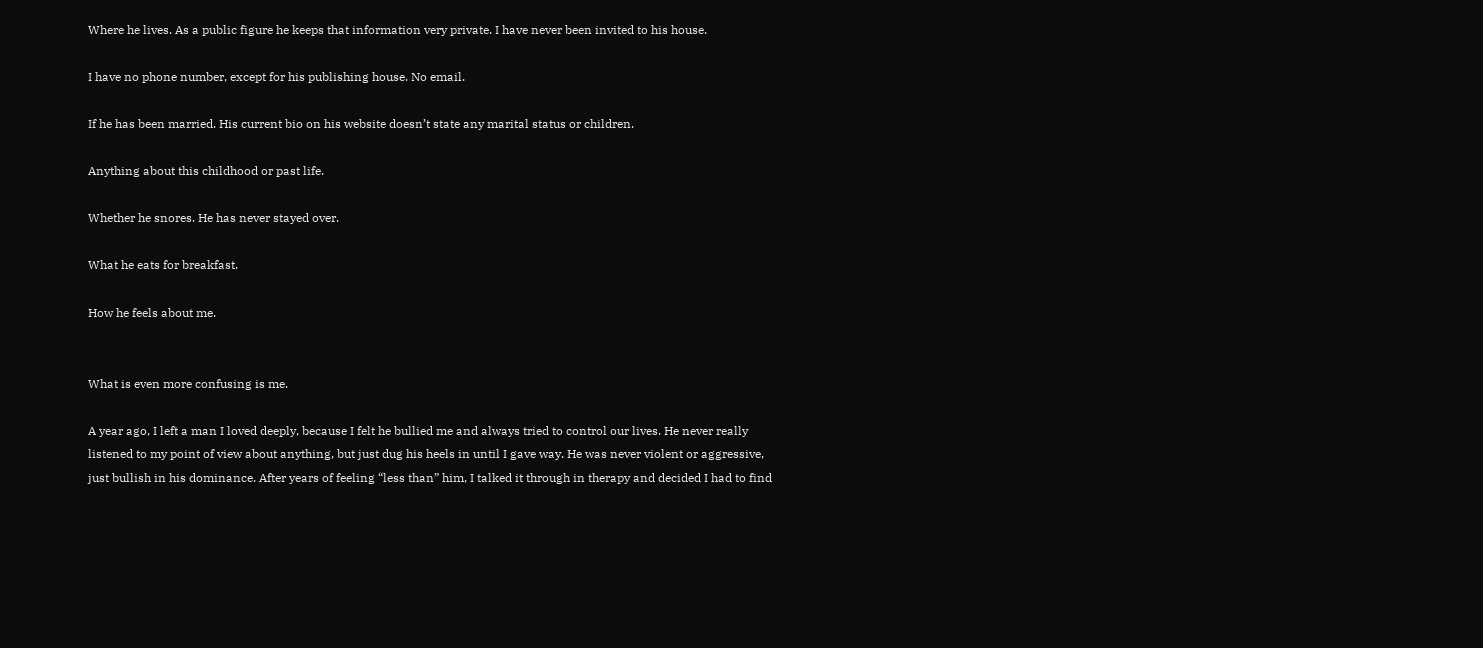Where he lives. As a public figure he keeps that information very private. I have never been invited to his house.

I have no phone number, except for his publishing house. No email.

If he has been married. His current bio on his website doesn’t state any marital status or children.

Anything about this childhood or past life.

Whether he snores. He has never stayed over.

What he eats for breakfast.

How he feels about me.


What is even more confusing is me.

A year ago, I left a man I loved deeply, because I felt he bullied me and always tried to control our lives. He never really listened to my point of view about anything, but just dug his heels in until I gave way. He was never violent or aggressive, just bullish in his dominance. After years of feeling “less than” him, I talked it through in therapy and decided I had to find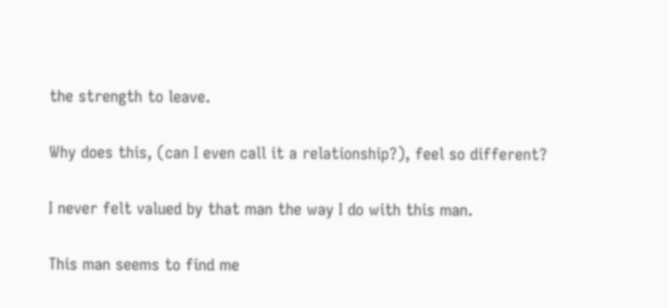the strength to leave.

Why does this, (can I even call it a relationship?), feel so different?

I never felt valued by that man the way I do with this man.

This man seems to find me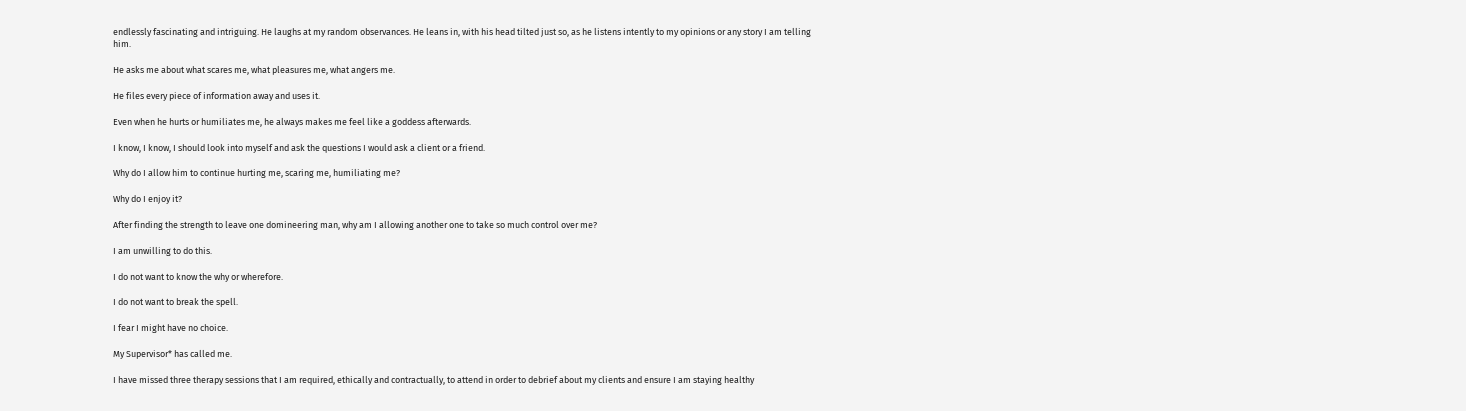endlessly fascinating and intriguing. He laughs at my random observances. He leans in, with his head tilted just so, as he listens intently to my opinions or any story I am telling him.

He asks me about what scares me, what pleasures me, what angers me.

He files every piece of information away and uses it.

Even when he hurts or humiliates me, he always makes me feel like a goddess afterwards.

I know, I know, I should look into myself and ask the questions I would ask a client or a friend.

Why do I allow him to continue hurting me, scaring me, humiliating me?

Why do I enjoy it?

After finding the strength to leave one domineering man, why am I allowing another one to take so much control over me?

I am unwilling to do this.

I do not want to know the why or wherefore.

I do not want to break the spell.

I fear I might have no choice.

My Supervisor* has called me.

I have missed three therapy sessions that I am required, ethically and contractually, to attend in order to debrief about my clients and ensure I am staying healthy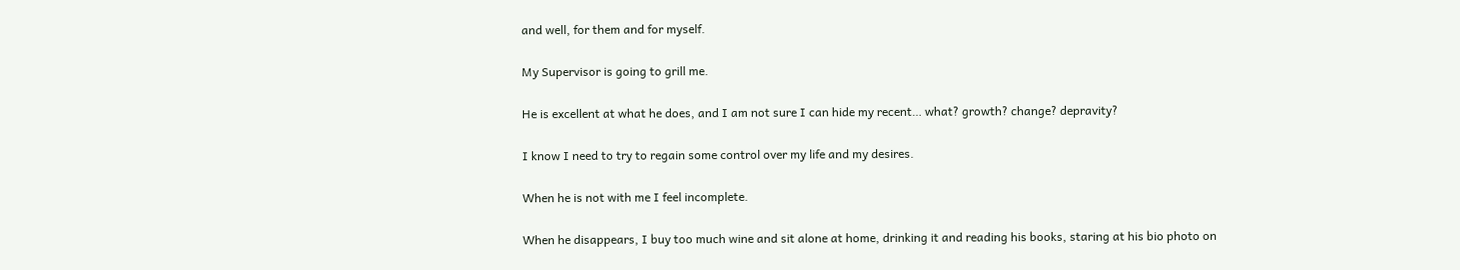and well, for them and for myself.

My Supervisor is going to grill me.

He is excellent at what he does, and I am not sure I can hide my recent… what? growth? change? depravity?

I know I need to try to regain some control over my life and my desires.

When he is not with me I feel incomplete.

When he disappears, I buy too much wine and sit alone at home, drinking it and reading his books, staring at his bio photo on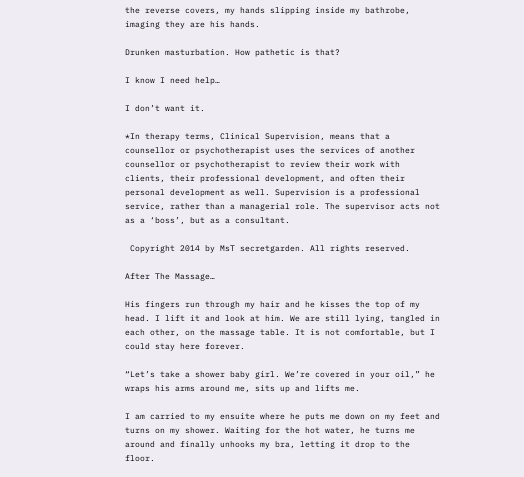the reverse covers, my hands slipping inside my bathrobe, imaging they are his hands.

Drunken masturbation. How pathetic is that?

I know I need help…

I don’t want it.

*In therapy terms, Clinical Supervision, means that a counsellor or psychotherapist uses the services of another counsellor or psychotherapist to review their work with clients, their professional development, and often their personal development as well. Supervision is a professional service, rather than a managerial role. The supervisor acts not as a ‘boss’, but as a consultant.

 Copyright 2014 by MsT secretgarden. All rights reserved.

After The Massage…

His fingers run through my hair and he kisses the top of my head. I lift it and look at him. We are still lying, tangled in each other, on the massage table. It is not comfortable, but I could stay here forever.

“Let’s take a shower baby girl. We’re covered in your oil,” he wraps his arms around me, sits up and lifts me.

I am carried to my ensuite where he puts me down on my feet and turns on my shower. Waiting for the hot water, he turns me around and finally unhooks my bra, letting it drop to the floor.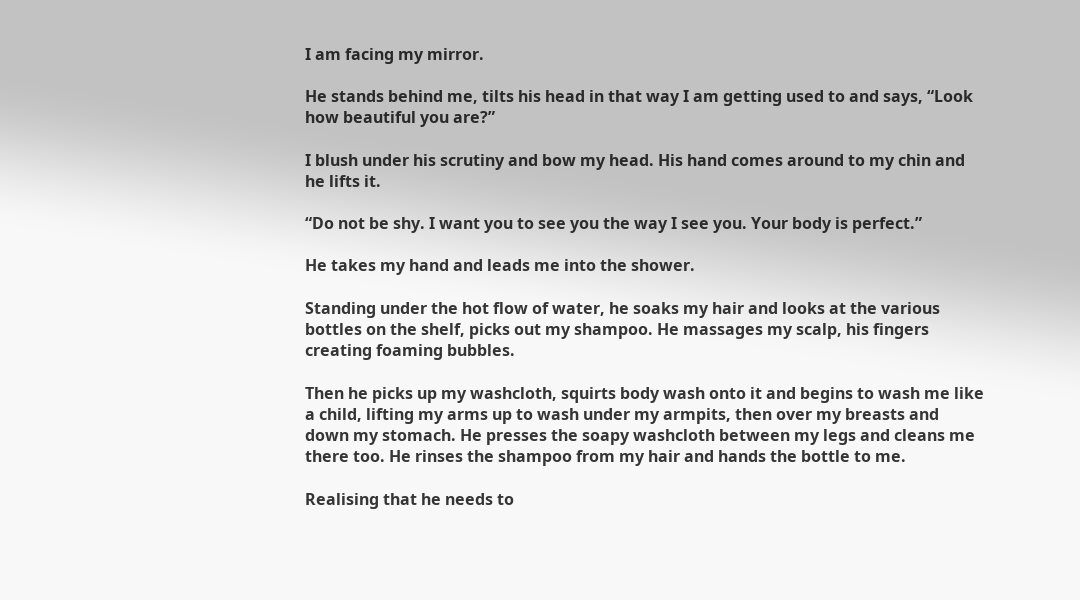I am facing my mirror.

He stands behind me, tilts his head in that way I am getting used to and says, “Look how beautiful you are?”

I blush under his scrutiny and bow my head. His hand comes around to my chin and he lifts it.

“Do not be shy. I want you to see you the way I see you. Your body is perfect.”

He takes my hand and leads me into the shower.

Standing under the hot flow of water, he soaks my hair and looks at the various bottles on the shelf, picks out my shampoo. He massages my scalp, his fingers creating foaming bubbles.

Then he picks up my washcloth, squirts body wash onto it and begins to wash me like a child, lifting my arms up to wash under my armpits, then over my breasts and down my stomach. He presses the soapy washcloth between my legs and cleans me there too. He rinses the shampoo from my hair and hands the bottle to me.

Realising that he needs to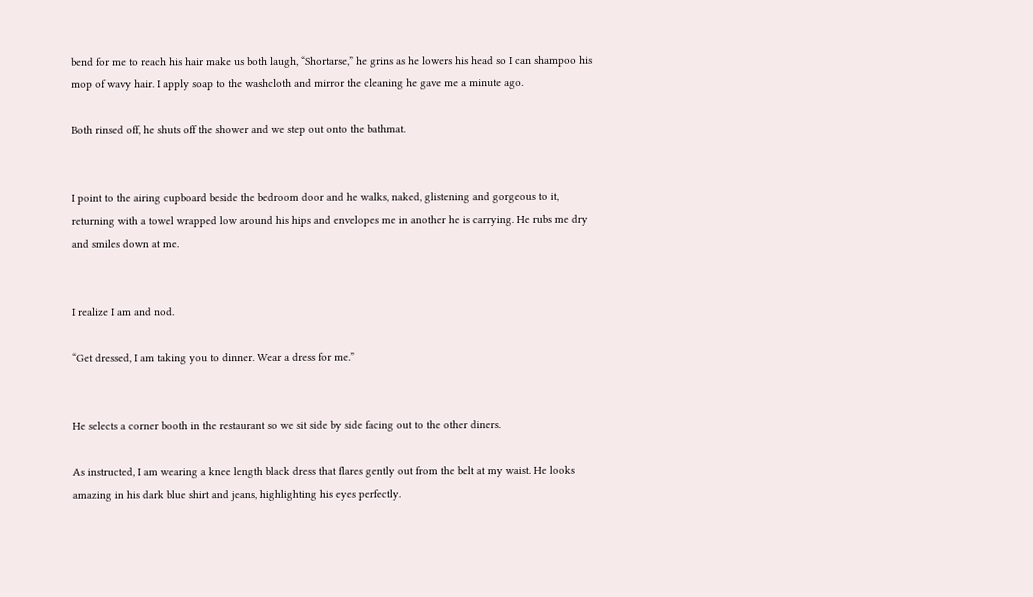bend for me to reach his hair make us both laugh, “Shortarse,” he grins as he lowers his head so I can shampoo his mop of wavy hair. I apply soap to the washcloth and mirror the cleaning he gave me a minute ago.

Both rinsed off, he shuts off the shower and we step out onto the bathmat.


I point to the airing cupboard beside the bedroom door and he walks, naked, glistening and gorgeous to it, returning with a towel wrapped low around his hips and envelopes me in another he is carrying. He rubs me dry and smiles down at me.


I realize I am and nod.

“Get dressed, I am taking you to dinner. Wear a dress for me.”


He selects a corner booth in the restaurant so we sit side by side facing out to the other diners.

As instructed, I am wearing a knee length black dress that flares gently out from the belt at my waist. He looks amazing in his dark blue shirt and jeans, highlighting his eyes perfectly.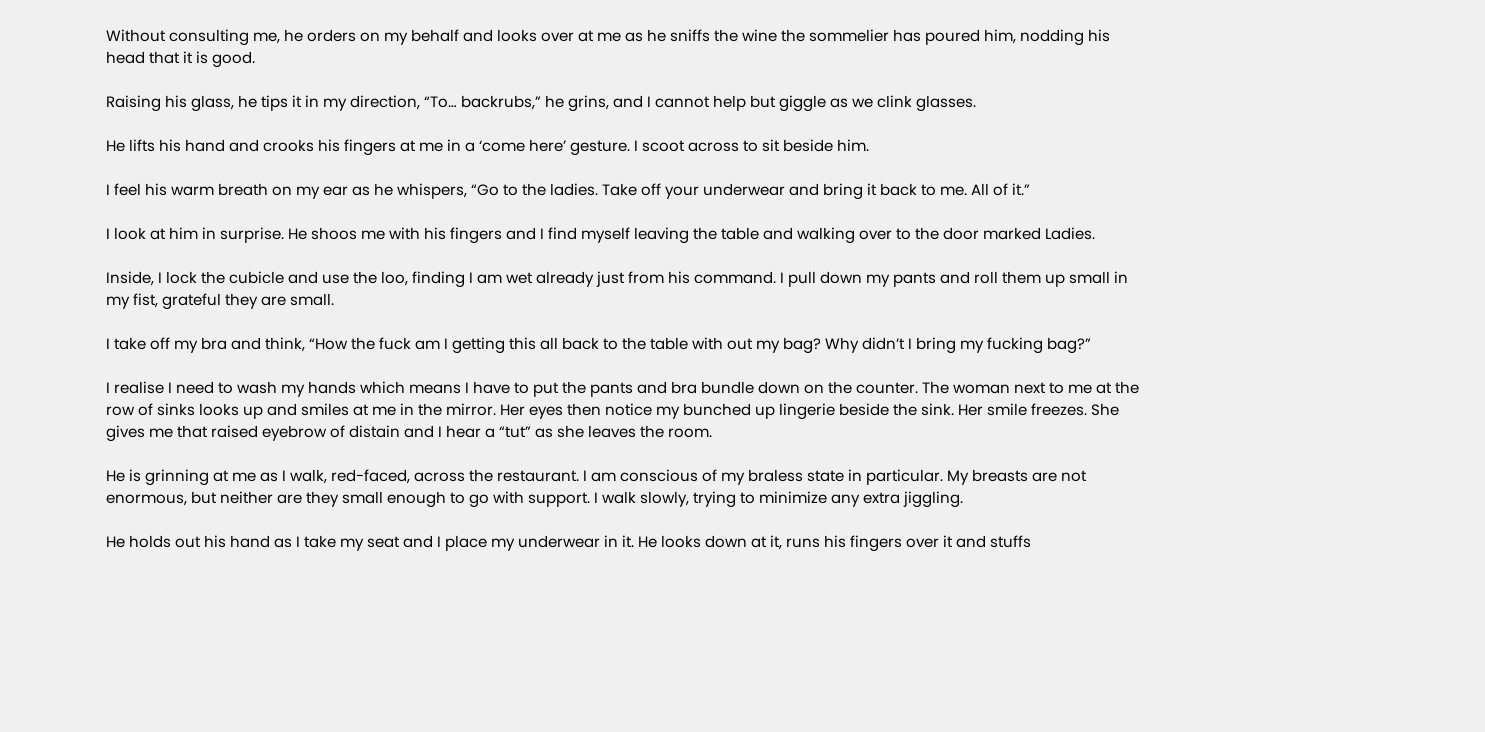Without consulting me, he orders on my behalf and looks over at me as he sniffs the wine the sommelier has poured him, nodding his head that it is good.

Raising his glass, he tips it in my direction, “To… backrubs,” he grins, and I cannot help but giggle as we clink glasses.

He lifts his hand and crooks his fingers at me in a ‘come here’ gesture. I scoot across to sit beside him.

I feel his warm breath on my ear as he whispers, “Go to the ladies. Take off your underwear and bring it back to me. All of it.”

I look at him in surprise. He shoos me with his fingers and I find myself leaving the table and walking over to the door marked Ladies.

Inside, I lock the cubicle and use the loo, finding I am wet already just from his command. I pull down my pants and roll them up small in my fist, grateful they are small.

I take off my bra and think, “How the fuck am I getting this all back to the table with out my bag? Why didn’t I bring my fucking bag?”

I realise I need to wash my hands which means I have to put the pants and bra bundle down on the counter. The woman next to me at the row of sinks looks up and smiles at me in the mirror. Her eyes then notice my bunched up lingerie beside the sink. Her smile freezes. She gives me that raised eyebrow of distain and I hear a “tut” as she leaves the room.

He is grinning at me as I walk, red-faced, across the restaurant. I am conscious of my braless state in particular. My breasts are not enormous, but neither are they small enough to go with support. I walk slowly, trying to minimize any extra jiggling.

He holds out his hand as I take my seat and I place my underwear in it. He looks down at it, runs his fingers over it and stuffs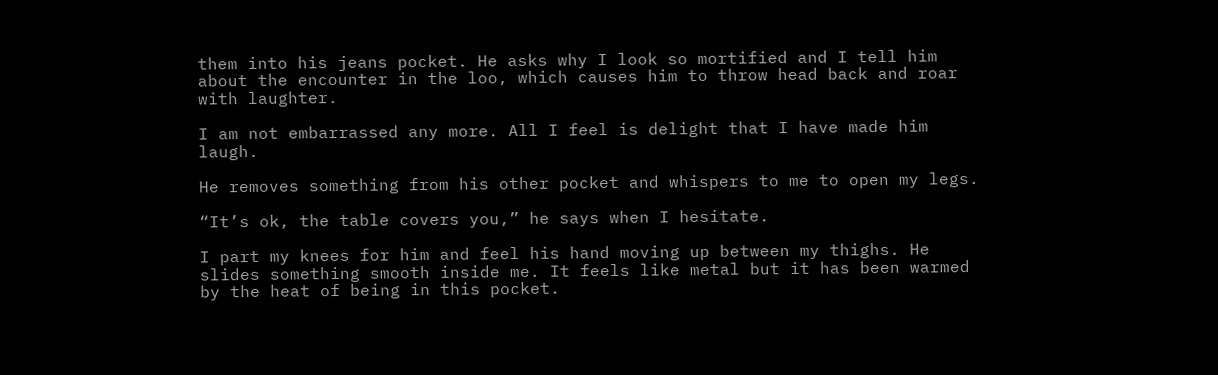them into his jeans pocket. He asks why I look so mortified and I tell him about the encounter in the loo, which causes him to throw head back and roar with laughter.

I am not embarrassed any more. All I feel is delight that I have made him laugh.

He removes something from his other pocket and whispers to me to open my legs.

“It’s ok, the table covers you,” he says when I hesitate.

I part my knees for him and feel his hand moving up between my thighs. He slides something smooth inside me. It feels like metal but it has been warmed by the heat of being in this pocket.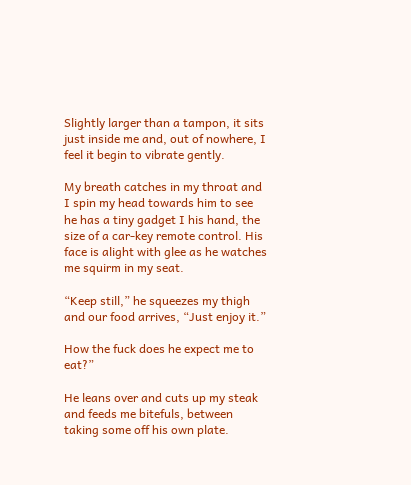Slightly larger than a tampon, it sits just inside me and, out of nowhere, I feel it begin to vibrate gently.

My breath catches in my throat and I spin my head towards him to see he has a tiny gadget I his hand, the size of a car-key remote control. His face is alight with glee as he watches me squirm in my seat.

“Keep still,” he squeezes my thigh and our food arrives, “Just enjoy it.”

How the fuck does he expect me to eat?”

He leans over and cuts up my steak and feeds me bitefuls, between taking some off his own plate.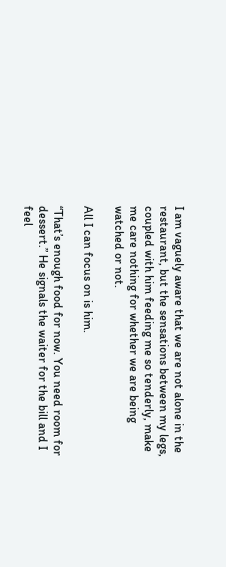I am vaguely aware that we are not alone in the restaurant, but the sensations between my legs, coupled with him feeding me so tenderly, make me care nothing for whether we are being watched or not.

All I can focus on is him.

“That’s enough food for now. You need room for dessert.” He signals the waiter for the bill and I feel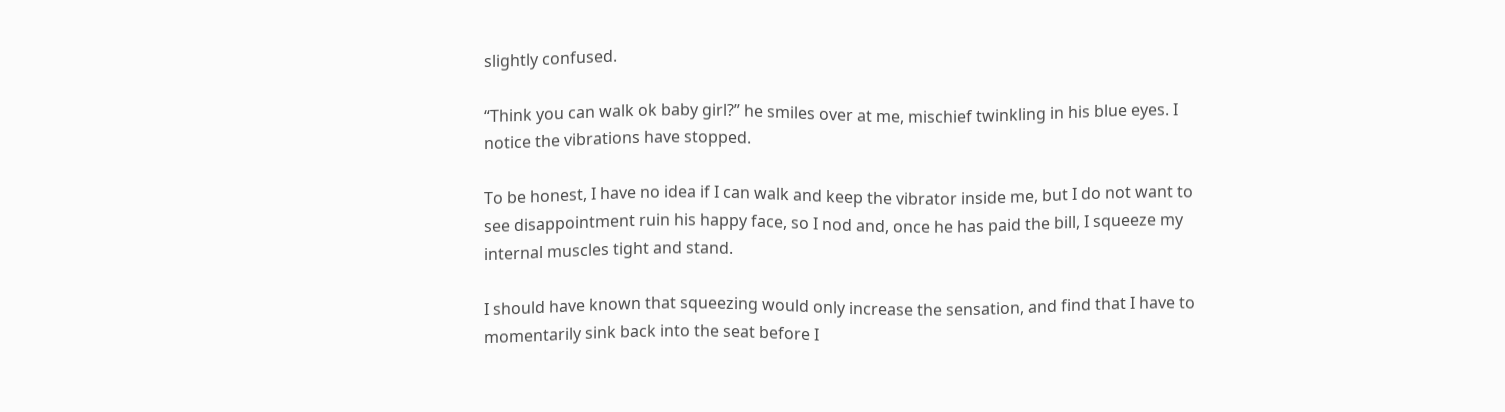slightly confused.

“Think you can walk ok baby girl?” he smiles over at me, mischief twinkling in his blue eyes. I notice the vibrations have stopped.

To be honest, I have no idea if I can walk and keep the vibrator inside me, but I do not want to see disappointment ruin his happy face, so I nod and, once he has paid the bill, I squeeze my internal muscles tight and stand.

I should have known that squeezing would only increase the sensation, and find that I have to momentarily sink back into the seat before I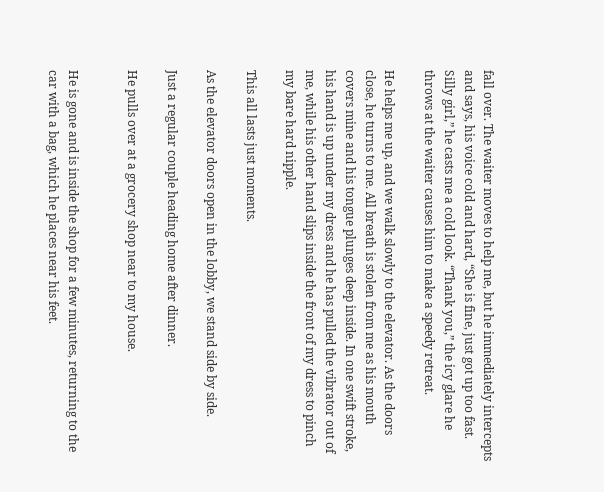fall over. The waiter moves to help me, but he immediately intercepts and says, his voice cold and hard, “She is fine, just got up too fast. Silly girl,” he casts me a cold look. “Thank you,” the icy glare he throws at the waiter causes him to make a speedy retreat.

He helps me up, and we walk slowly to the elevator. As the doors close, he turns to me. All breath is stolen from me as his mouth covers mine and his tongue plunges deep inside. In one swift stroke, his hand is up under my dress and he has pulled the vibrator out of me, while his other hand slips inside the front of my dress to pinch my bare hard nipple.

This all lasts just moments.

As the elevator doors open in the lobby, we stand side by side.

Just a regular couple heading home after dinner.

He pulls over at a grocery shop near to my house.


He is gone and is inside the shop for a few minutes, returning to the car with a bag, which he places near his feet.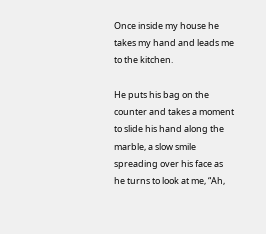Once inside my house he takes my hand and leads me to the kitchen.

He puts his bag on the counter and takes a moment to slide his hand along the marble, a slow smile spreading over his face as he turns to look at me, “Ah,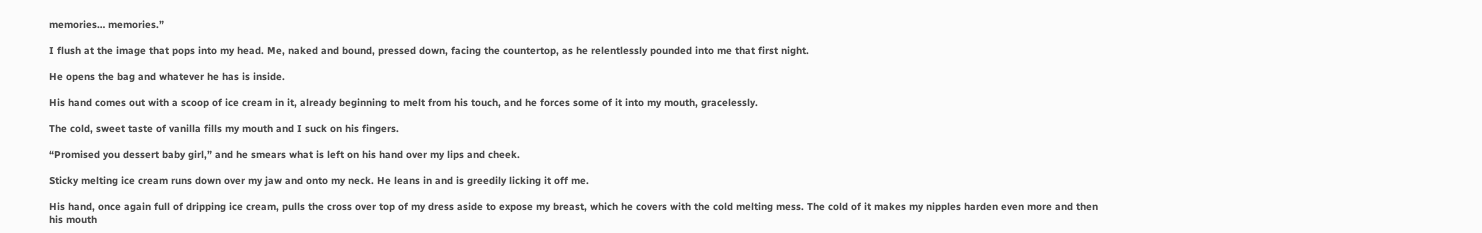memories… memories.”

I flush at the image that pops into my head. Me, naked and bound, pressed down, facing the countertop, as he relentlessly pounded into me that first night.

He opens the bag and whatever he has is inside.

His hand comes out with a scoop of ice cream in it, already beginning to melt from his touch, and he forces some of it into my mouth, gracelessly.

The cold, sweet taste of vanilla fills my mouth and I suck on his fingers.

“Promised you dessert baby girl,” and he smears what is left on his hand over my lips and cheek.

Sticky melting ice cream runs down over my jaw and onto my neck. He leans in and is greedily licking it off me.

His hand, once again full of dripping ice cream, pulls the cross over top of my dress aside to expose my breast, which he covers with the cold melting mess. The cold of it makes my nipples harden even more and then his mouth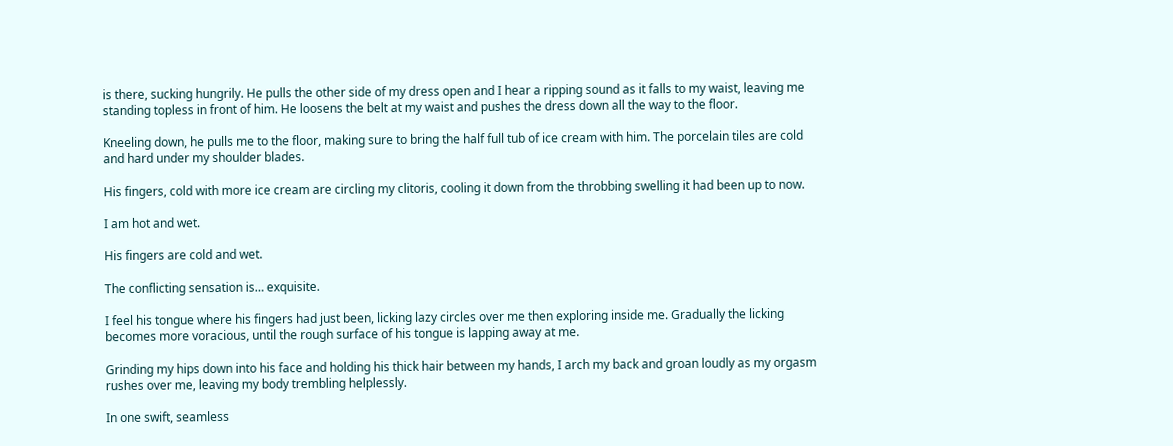is there, sucking hungrily. He pulls the other side of my dress open and I hear a ripping sound as it falls to my waist, leaving me standing topless in front of him. He loosens the belt at my waist and pushes the dress down all the way to the floor.

Kneeling down, he pulls me to the floor, making sure to bring the half full tub of ice cream with him. The porcelain tiles are cold and hard under my shoulder blades.

His fingers, cold with more ice cream are circling my clitoris, cooling it down from the throbbing swelling it had been up to now.

I am hot and wet.

His fingers are cold and wet.

The conflicting sensation is… exquisite.

I feel his tongue where his fingers had just been, licking lazy circles over me then exploring inside me. Gradually the licking becomes more voracious, until the rough surface of his tongue is lapping away at me.

Grinding my hips down into his face and holding his thick hair between my hands, I arch my back and groan loudly as my orgasm rushes over me, leaving my body trembling helplessly.

In one swift, seamless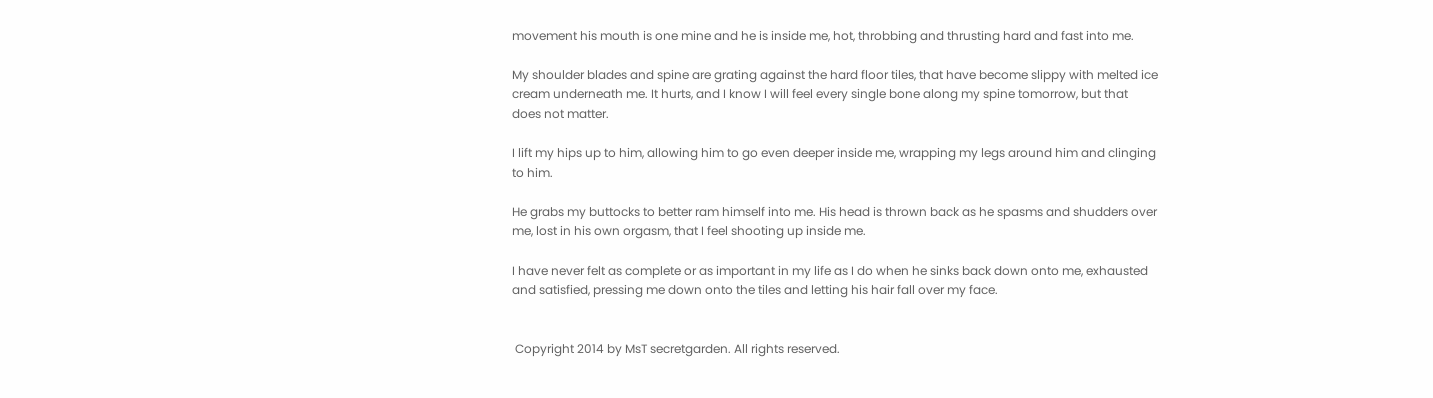movement his mouth is one mine and he is inside me, hot, throbbing and thrusting hard and fast into me.

My shoulder blades and spine are grating against the hard floor tiles, that have become slippy with melted ice cream underneath me. It hurts, and I know I will feel every single bone along my spine tomorrow, but that does not matter.

I lift my hips up to him, allowing him to go even deeper inside me, wrapping my legs around him and clinging to him.

He grabs my buttocks to better ram himself into me. His head is thrown back as he spasms and shudders over me, lost in his own orgasm, that I feel shooting up inside me.

I have never felt as complete or as important in my life as I do when he sinks back down onto me, exhausted and satisfied, pressing me down onto the tiles and letting his hair fall over my face.


 Copyright 2014 by MsT secretgarden. All rights reserved.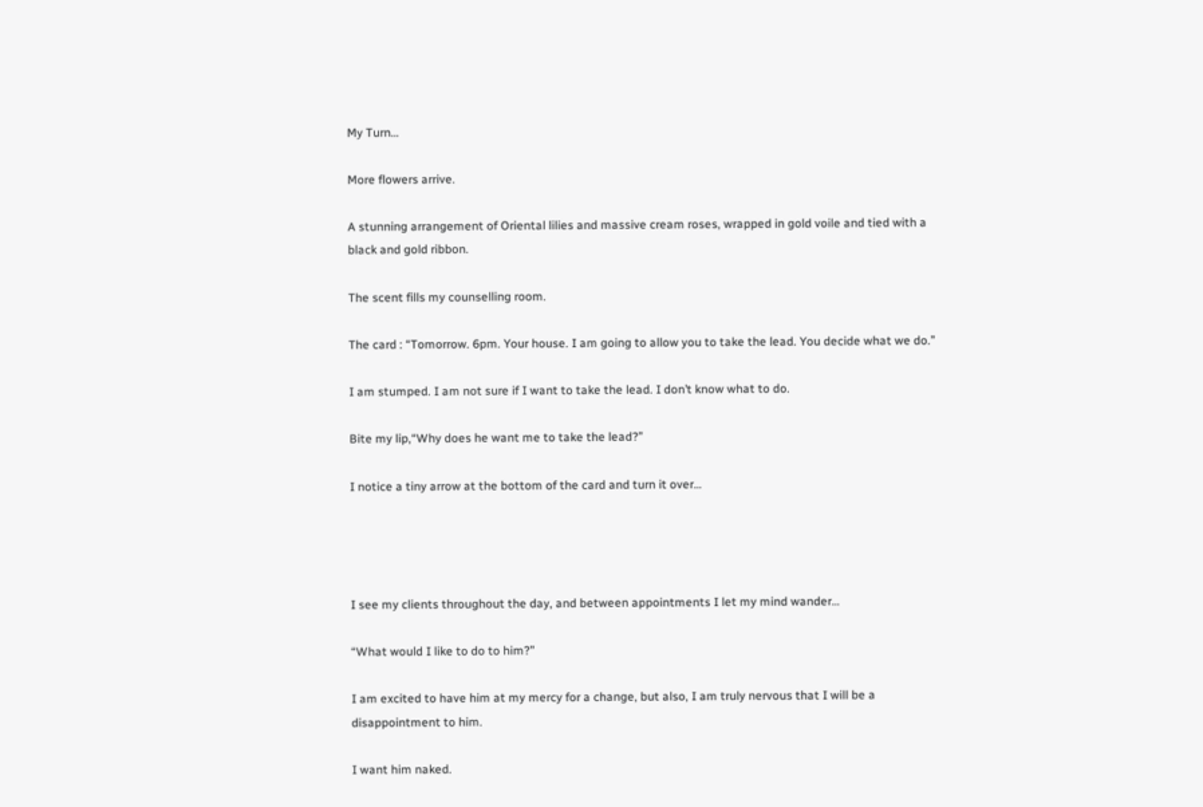My Turn…

More flowers arrive.

A stunning arrangement of Oriental lilies and massive cream roses, wrapped in gold voile and tied with a black and gold ribbon.

The scent fills my counselling room.

The card : “Tomorrow. 6pm. Your house. I am going to allow you to take the lead. You decide what we do.”

I am stumped. I am not sure if I want to take the lead. I don’t know what to do.

Bite my lip,“Why does he want me to take the lead?”

I notice a tiny arrow at the bottom of the card and turn it over…




I see my clients throughout the day, and between appointments I let my mind wander…

“What would I like to do to him?”

I am excited to have him at my mercy for a change, but also, I am truly nervous that I will be a disappointment to him.

I want him naked.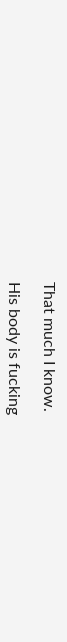That much I know.

His body is fucking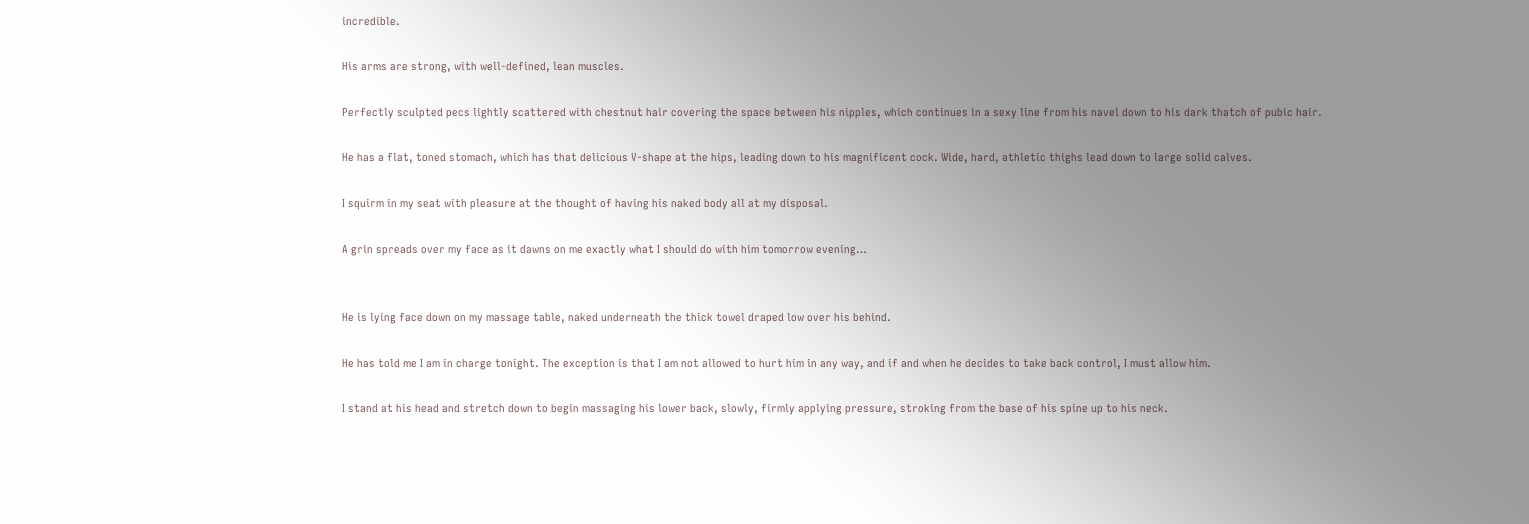incredible.

His arms are strong, with well-defined, lean muscles.

Perfectly sculpted pecs lightly scattered with chestnut hair covering the space between his nipples, which continues in a sexy line from his navel down to his dark thatch of pubic hair.

He has a flat, toned stomach, which has that delicious V-shape at the hips, leading down to his magnificent cock. Wide, hard, athletic thighs lead down to large solid calves.

I squirm in my seat with pleasure at the thought of having his naked body all at my disposal.

A grin spreads over my face as it dawns on me exactly what I should do with him tomorrow evening…


He is lying face down on my massage table, naked underneath the thick towel draped low over his behind.

He has told me I am in charge tonight. The exception is that I am not allowed to hurt him in any way, and if and when he decides to take back control, I must allow him.

I stand at his head and stretch down to begin massaging his lower back, slowly, firmly applying pressure, stroking from the base of his spine up to his neck.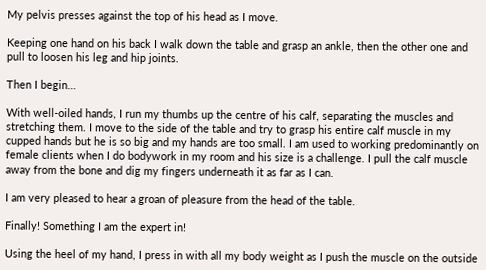My pelvis presses against the top of his head as I move.

Keeping one hand on his back I walk down the table and grasp an ankle, then the other one and pull to loosen his leg and hip joints.

Then I begin…

With well-oiled hands, I run my thumbs up the centre of his calf, separating the muscles and stretching them. I move to the side of the table and try to grasp his entire calf muscle in my cupped hands but he is so big and my hands are too small. I am used to working predominantly on female clients when I do bodywork in my room and his size is a challenge. I pull the calf muscle away from the bone and dig my fingers underneath it as far as I can.

I am very pleased to hear a groan of pleasure from the head of the table.

Finally! Something I am the expert in!

Using the heel of my hand, I press in with all my body weight as I push the muscle on the outside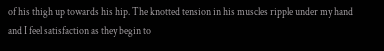of his thigh up towards his hip. The knotted tension in his muscles ripple under my hand and I feel satisfaction as they begin to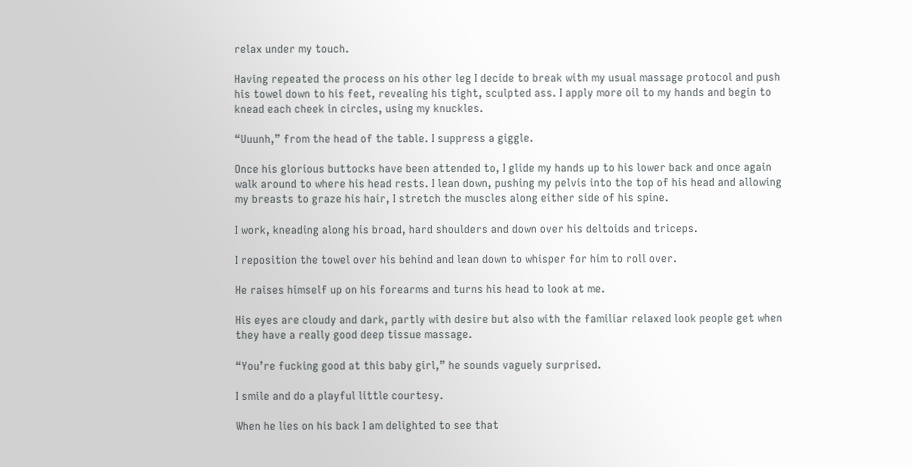relax under my touch.

Having repeated the process on his other leg I decide to break with my usual massage protocol and push his towel down to his feet, revealing his tight, sculpted ass. I apply more oil to my hands and begin to knead each cheek in circles, using my knuckles.

“Uuunh,” from the head of the table. I suppress a giggle.

Once his glorious buttocks have been attended to, I glide my hands up to his lower back and once again walk around to where his head rests. I lean down, pushing my pelvis into the top of his head and allowing my breasts to graze his hair, I stretch the muscles along either side of his spine.

I work, kneading along his broad, hard shoulders and down over his deltoids and triceps.

I reposition the towel over his behind and lean down to whisper for him to roll over.

He raises himself up on his forearms and turns his head to look at me.

His eyes are cloudy and dark, partly with desire but also with the familiar relaxed look people get when they have a really good deep tissue massage.

“You’re fucking good at this baby girl,” he sounds vaguely surprised.

I smile and do a playful little courtesy.

When he lies on his back I am delighted to see that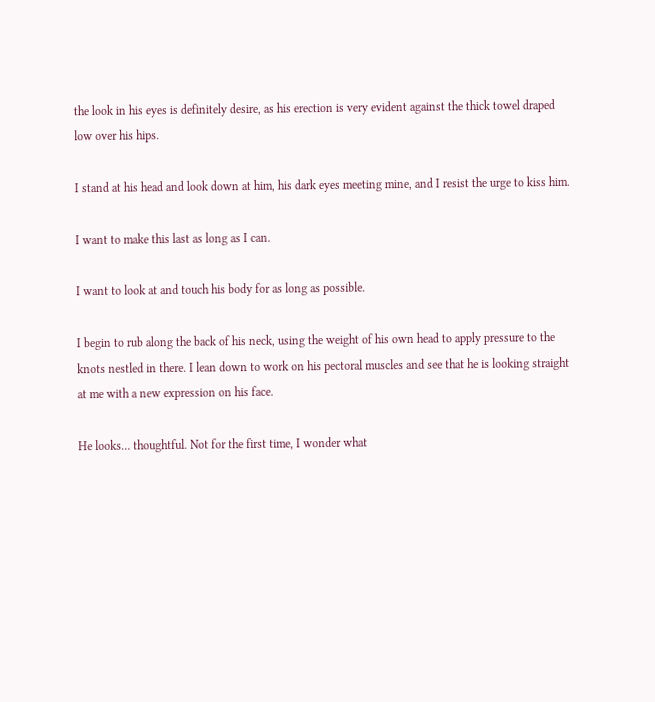the look in his eyes is definitely desire, as his erection is very evident against the thick towel draped low over his hips.

I stand at his head and look down at him, his dark eyes meeting mine, and I resist the urge to kiss him.

I want to make this last as long as I can.

I want to look at and touch his body for as long as possible.

I begin to rub along the back of his neck, using the weight of his own head to apply pressure to the knots nestled in there. I lean down to work on his pectoral muscles and see that he is looking straight at me with a new expression on his face.

He looks… thoughtful. Not for the first time, I wonder what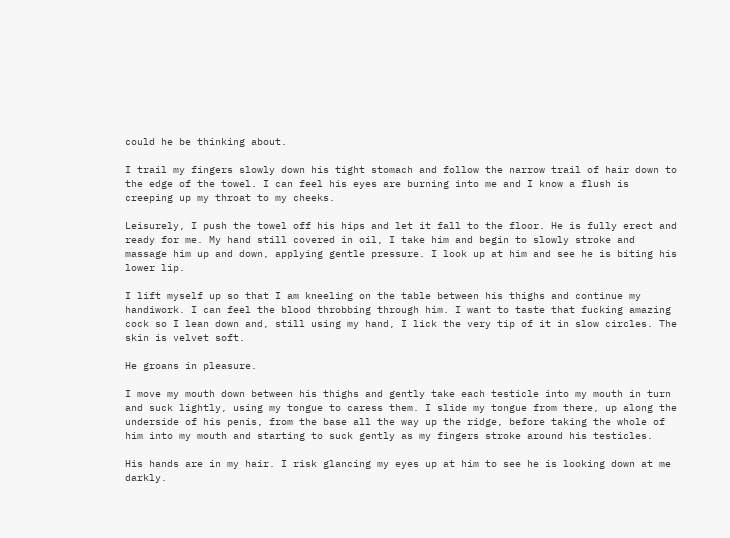could he be thinking about.

I trail my fingers slowly down his tight stomach and follow the narrow trail of hair down to the edge of the towel. I can feel his eyes are burning into me and I know a flush is creeping up my throat to my cheeks.

Leisurely, I push the towel off his hips and let it fall to the floor. He is fully erect and ready for me. My hand still covered in oil, I take him and begin to slowly stroke and massage him up and down, applying gentle pressure. I look up at him and see he is biting his lower lip.

I lift myself up so that I am kneeling on the table between his thighs and continue my handiwork. I can feel the blood throbbing through him. I want to taste that fucking amazing cock so I lean down and, still using my hand, I lick the very tip of it in slow circles. The skin is velvet soft.

He groans in pleasure.

I move my mouth down between his thighs and gently take each testicle into my mouth in turn and suck lightly, using my tongue to caress them. I slide my tongue from there, up along the underside of his penis, from the base all the way up the ridge, before taking the whole of him into my mouth and starting to suck gently as my fingers stroke around his testicles.

His hands are in my hair. I risk glancing my eyes up at him to see he is looking down at me darkly.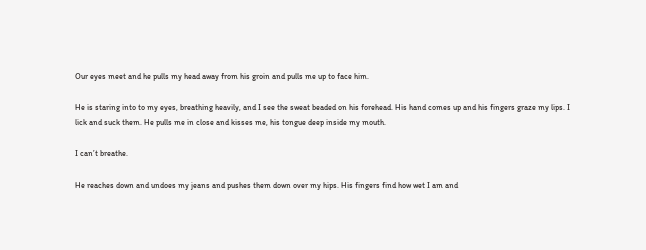Our eyes meet and he pulls my head away from his groin and pulls me up to face him.

He is staring into to my eyes, breathing heavily, and I see the sweat beaded on his forehead. His hand comes up and his fingers graze my lips. I lick and suck them. He pulls me in close and kisses me, his tongue deep inside my mouth.

I can’t breathe.

He reaches down and undoes my jeans and pushes them down over my hips. His fingers find how wet I am and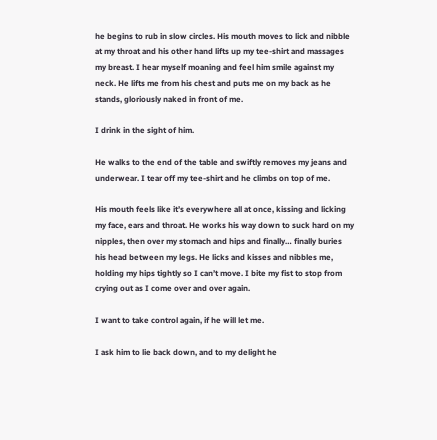he begins to rub in slow circles. His mouth moves to lick and nibble at my throat and his other hand lifts up my tee-shirt and massages my breast. I hear myself moaning and feel him smile against my neck. He lifts me from his chest and puts me on my back as he stands, gloriously naked in front of me.

I drink in the sight of him.

He walks to the end of the table and swiftly removes my jeans and underwear. I tear off my tee-shirt and he climbs on top of me.

His mouth feels like it’s everywhere all at once, kissing and licking my face, ears and throat. He works his way down to suck hard on my nipples, then over my stomach and hips and finally… finally buries his head between my legs. He licks and kisses and nibbles me, holding my hips tightly so I can’t move. I bite my fist to stop from crying out as I come over and over again.

I want to take control again, if he will let me.

I ask him to lie back down, and to my delight he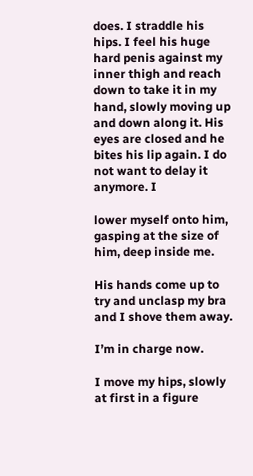does. I straddle his hips. I feel his huge hard penis against my inner thigh and reach down to take it in my hand, slowly moving up and down along it. His eyes are closed and he bites his lip again. I do not want to delay it anymore. I

lower myself onto him, gasping at the size of him, deep inside me.

His hands come up to try and unclasp my bra and I shove them away.

I’m in charge now.

I move my hips, slowly at first in a figure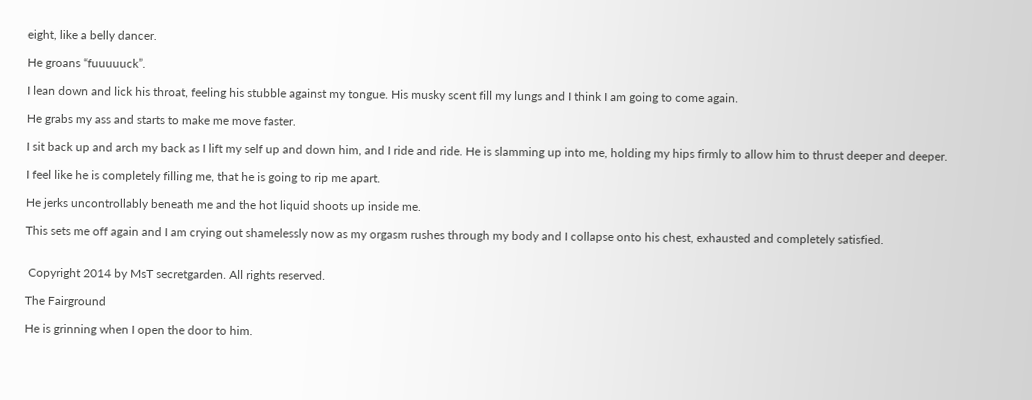eight, like a belly dancer.

He groans “fuuuuuck”.

I lean down and lick his throat, feeling his stubble against my tongue. His musky scent fill my lungs and I think I am going to come again.

He grabs my ass and starts to make me move faster.

I sit back up and arch my back as I lift my self up and down him, and I ride and ride. He is slamming up into me, holding my hips firmly to allow him to thrust deeper and deeper.

I feel like he is completely filling me, that he is going to rip me apart.

He jerks uncontrollably beneath me and the hot liquid shoots up inside me.

This sets me off again and I am crying out shamelessly now as my orgasm rushes through my body and I collapse onto his chest, exhausted and completely satisfied.


 Copyright 2014 by MsT secretgarden. All rights reserved.

The Fairground

He is grinning when I open the door to him.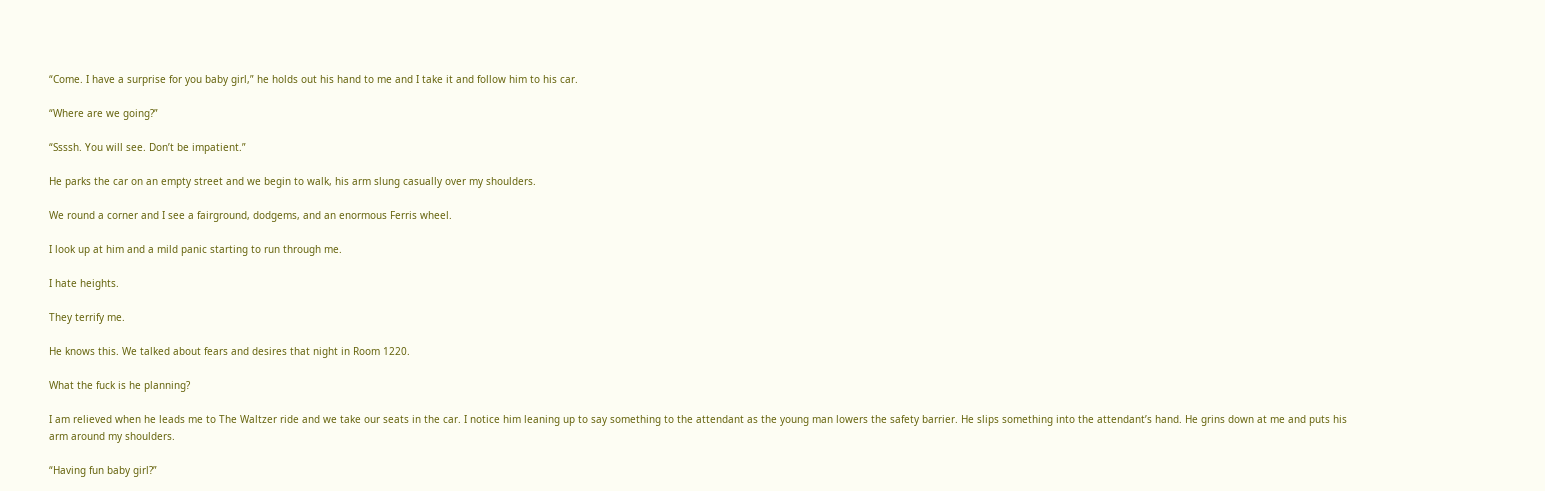“Come. I have a surprise for you baby girl,” he holds out his hand to me and I take it and follow him to his car.

“Where are we going?”

“Ssssh. You will see. Don’t be impatient.”

He parks the car on an empty street and we begin to walk, his arm slung casually over my shoulders.

We round a corner and I see a fairground, dodgems, and an enormous Ferris wheel.

I look up at him and a mild panic starting to run through me.

I hate heights.

They terrify me.

He knows this. We talked about fears and desires that night in Room 1220.

What the fuck is he planning?

I am relieved when he leads me to The Waltzer ride and we take our seats in the car. I notice him leaning up to say something to the attendant as the young man lowers the safety barrier. He slips something into the attendant’s hand. He grins down at me and puts his arm around my shoulders.

“Having fun baby girl?”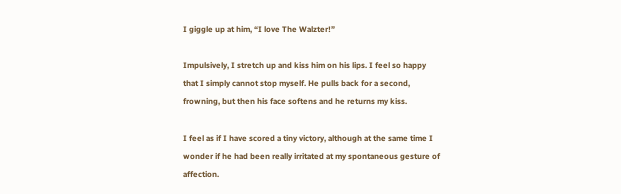I giggle up at him, “I love The Walzter!”

Impulsively, I stretch up and kiss him on his lips. I feel so happy that I simply cannot stop myself. He pulls back for a second, frowning, but then his face softens and he returns my kiss.

I feel as if I have scored a tiny victory, although at the same time I wonder if he had been really irritated at my spontaneous gesture of affection.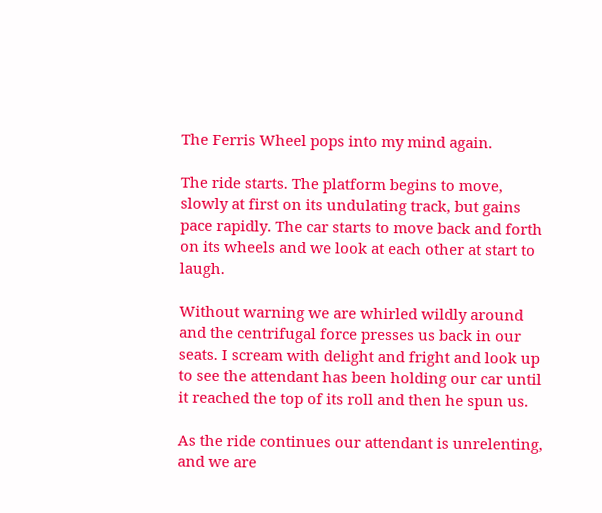The Ferris Wheel pops into my mind again.

The ride starts. The platform begins to move, slowly at first on its undulating track, but gains pace rapidly. The car starts to move back and forth on its wheels and we look at each other at start to laugh.

Without warning we are whirled wildly around and the centrifugal force presses us back in our seats. I scream with delight and fright and look up to see the attendant has been holding our car until it reached the top of its roll and then he spun us.

As the ride continues our attendant is unrelenting, and we are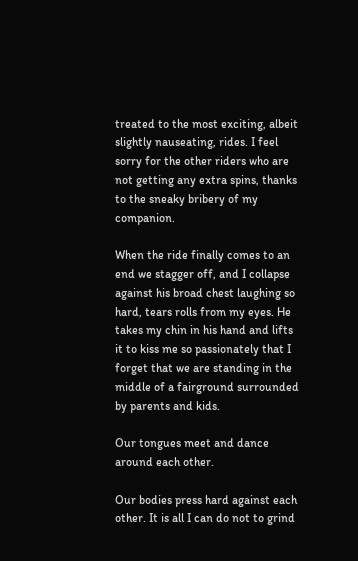treated to the most exciting, albeit slightly nauseating, rides. I feel sorry for the other riders who are not getting any extra spins, thanks to the sneaky bribery of my companion.

When the ride finally comes to an end we stagger off, and I collapse against his broad chest laughing so hard, tears rolls from my eyes. He takes my chin in his hand and lifts it to kiss me so passionately that I forget that we are standing in the middle of a fairground surrounded by parents and kids.

Our tongues meet and dance around each other.

Our bodies press hard against each other. It is all I can do not to grind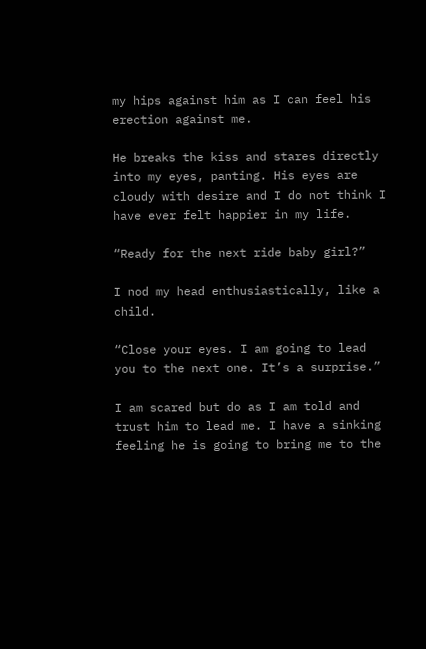my hips against him as I can feel his erection against me.

He breaks the kiss and stares directly into my eyes, panting. His eyes are cloudy with desire and I do not think I have ever felt happier in my life.

“Ready for the next ride baby girl?”

I nod my head enthusiastically, like a child.

“Close your eyes. I am going to lead you to the next one. It’s a surprise.”

I am scared but do as I am told and trust him to lead me. I have a sinking feeling he is going to bring me to the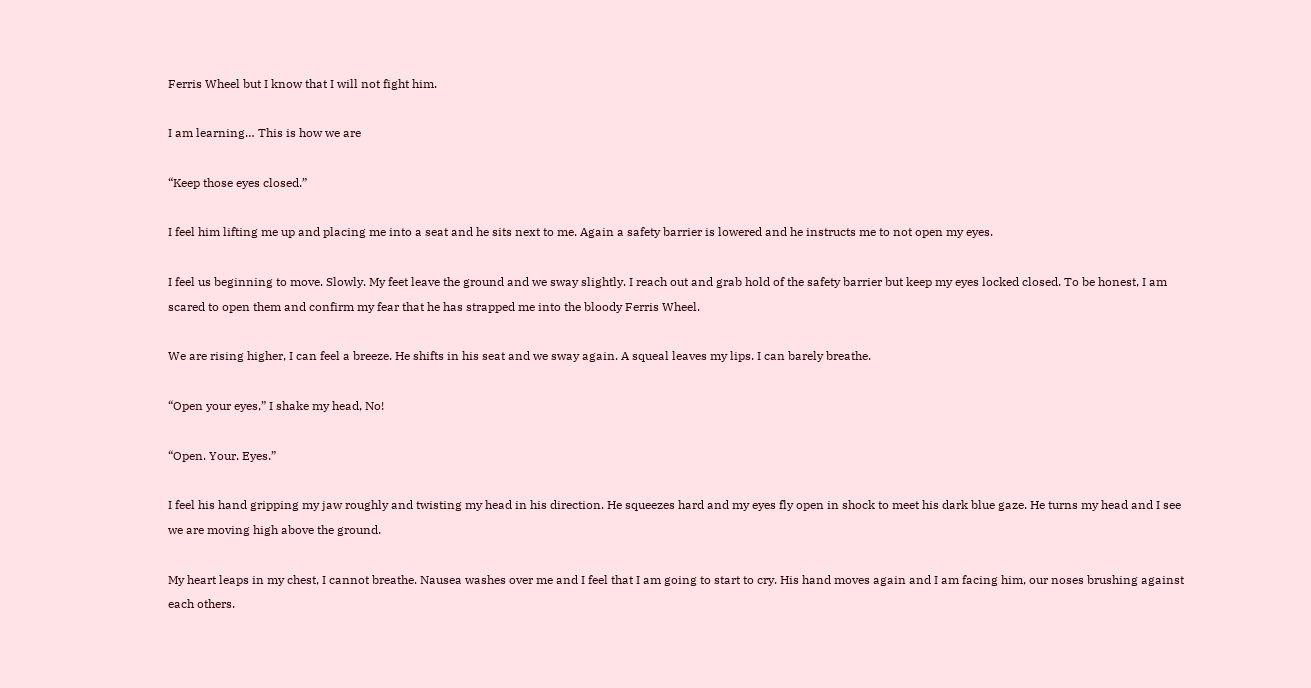Ferris Wheel but I know that I will not fight him.

I am learning… This is how we are

“Keep those eyes closed.”

I feel him lifting me up and placing me into a seat and he sits next to me. Again a safety barrier is lowered and he instructs me to not open my eyes.

I feel us beginning to move. Slowly. My feet leave the ground and we sway slightly. I reach out and grab hold of the safety barrier but keep my eyes locked closed. To be honest, I am scared to open them and confirm my fear that he has strapped me into the bloody Ferris Wheel.

We are rising higher, I can feel a breeze. He shifts in his seat and we sway again. A squeal leaves my lips. I can barely breathe.

“Open your eyes,” I shake my head, No!

“Open. Your. Eyes.”

I feel his hand gripping my jaw roughly and twisting my head in his direction. He squeezes hard and my eyes fly open in shock to meet his dark blue gaze. He turns my head and I see we are moving high above the ground.

My heart leaps in my chest, I cannot breathe. Nausea washes over me and I feel that I am going to start to cry. His hand moves again and I am facing him, our noses brushing against each others.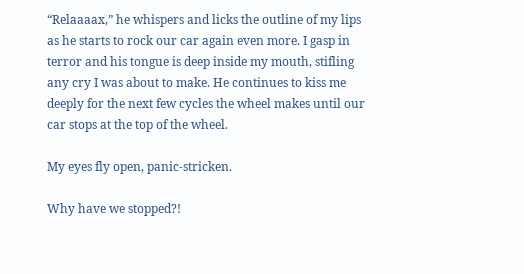“Relaaaax,” he whispers and licks the outline of my lips as he starts to rock our car again even more. I gasp in terror and his tongue is deep inside my mouth, stifling any cry I was about to make. He continues to kiss me deeply for the next few cycles the wheel makes until our car stops at the top of the wheel.

My eyes fly open, panic-stricken.

Why have we stopped?!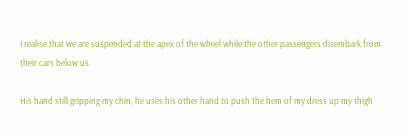I realise that we are suspended at the apex of the wheel while the other passengers disembark from their cars below us.

His hand still gripping my chin, he uses his other hand to push the hem of my dress up my thigh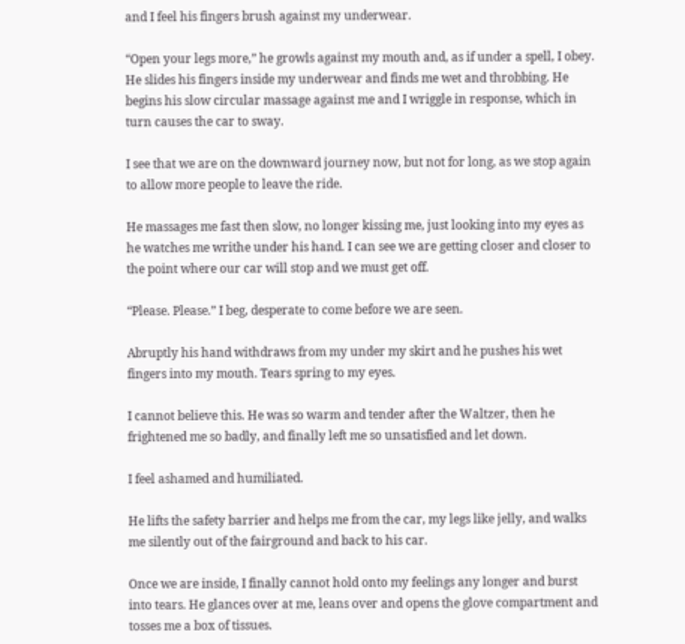and I feel his fingers brush against my underwear.

“Open your legs more,” he growls against my mouth and, as if under a spell, I obey. He slides his fingers inside my underwear and finds me wet and throbbing. He begins his slow circular massage against me and I wriggle in response, which in turn causes the car to sway.

I see that we are on the downward journey now, but not for long, as we stop again to allow more people to leave the ride.

He massages me fast then slow, no longer kissing me, just looking into my eyes as he watches me writhe under his hand. I can see we are getting closer and closer to the point where our car will stop and we must get off.

“Please. Please.” I beg, desperate to come before we are seen.

Abruptly his hand withdraws from my under my skirt and he pushes his wet fingers into my mouth. Tears spring to my eyes.

I cannot believe this. He was so warm and tender after the Waltzer, then he frightened me so badly, and finally left me so unsatisfied and let down.

I feel ashamed and humiliated.

He lifts the safety barrier and helps me from the car, my legs like jelly, and walks me silently out of the fairground and back to his car.

Once we are inside, I finally cannot hold onto my feelings any longer and burst into tears. He glances over at me, leans over and opens the glove compartment and tosses me a box of tissues.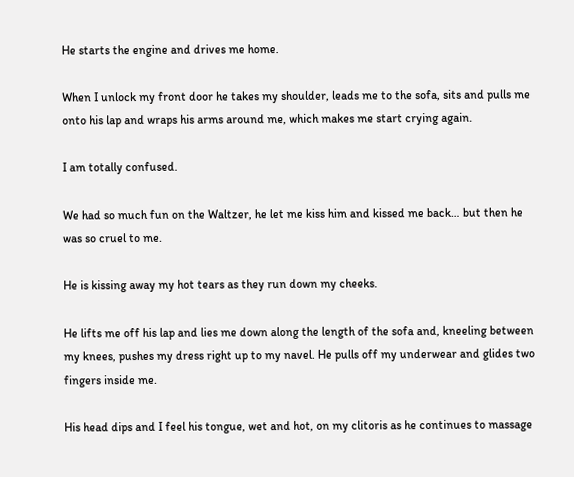He starts the engine and drives me home.

When I unlock my front door he takes my shoulder, leads me to the sofa, sits and pulls me onto his lap and wraps his arms around me, which makes me start crying again.

I am totally confused.

We had so much fun on the Waltzer, he let me kiss him and kissed me back… but then he was so cruel to me.

He is kissing away my hot tears as they run down my cheeks.

He lifts me off his lap and lies me down along the length of the sofa and, kneeling between my knees, pushes my dress right up to my navel. He pulls off my underwear and glides two fingers inside me.

His head dips and I feel his tongue, wet and hot, on my clitoris as he continues to massage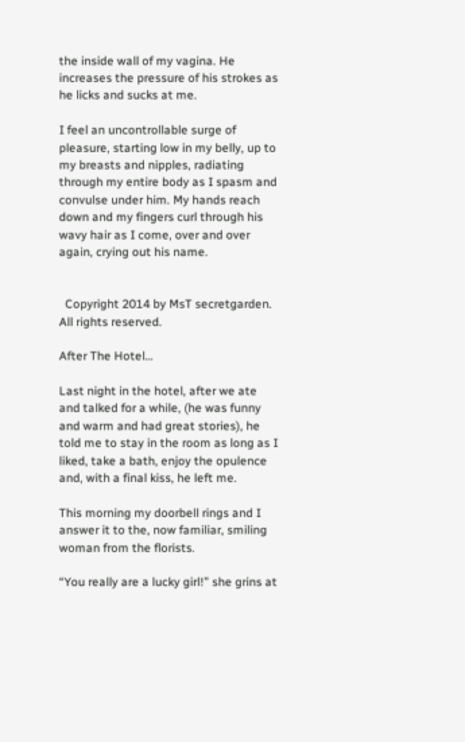the inside wall of my vagina. He increases the pressure of his strokes as he licks and sucks at me.

I feel an uncontrollable surge of pleasure, starting low in my belly, up to my breasts and nipples, radiating through my entire body as I spasm and convulse under him. My hands reach down and my fingers curl through his wavy hair as I come, over and over again, crying out his name.


  Copyright 2014 by MsT secretgarden. All rights reserved.

After The Hotel…

Last night in the hotel, after we ate and talked for a while, (he was funny and warm and had great stories), he told me to stay in the room as long as I liked, take a bath, enjoy the opulence and, with a final kiss, he left me.

This morning my doorbell rings and I answer it to the, now familiar, smiling woman from the florists.

“You really are a lucky girl!” she grins at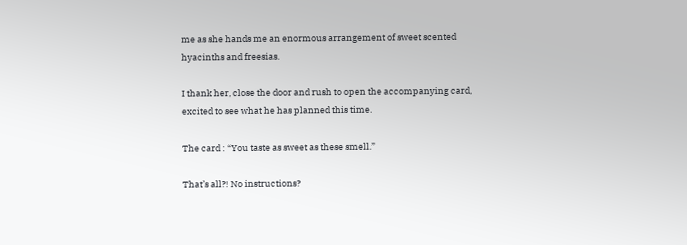me as she hands me an enormous arrangement of sweet scented hyacinths and freesias.

I thank her, close the door and rush to open the accompanying card, excited to see what he has planned this time.

The card : “You taste as sweet as these smell.”

That’s all?! No instructions?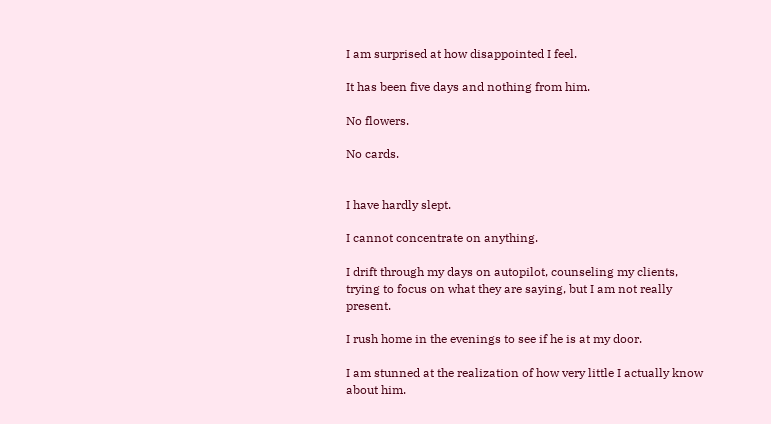I am surprised at how disappointed I feel.

It has been five days and nothing from him.

No flowers.

No cards.


I have hardly slept.

I cannot concentrate on anything.

I drift through my days on autopilot, counseling my clients, trying to focus on what they are saying, but I am not really present.

I rush home in the evenings to see if he is at my door.

I am stunned at the realization of how very little I actually know about him.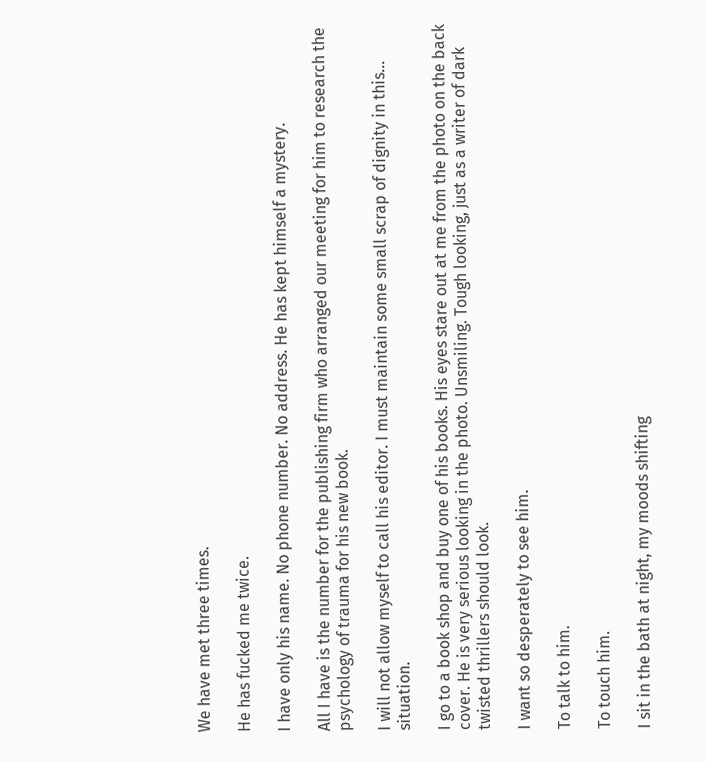We have met three times.

He has fucked me twice.

I have only his name. No phone number. No address. He has kept himself a mystery.

All I have is the number for the publishing firm who arranged our meeting for him to research the psychology of trauma for his new book.

I will not allow myself to call his editor. I must maintain some small scrap of dignity in this… situation.

I go to a book shop and buy one of his books. His eyes stare out at me from the photo on the back cover. He is very serious looking in the photo. Unsmiling. Tough looking, just as a writer of dark twisted thrillers should look.

I want so desperately to see him.

To talk to him.

To touch him.

I sit in the bath at night, my moods shifting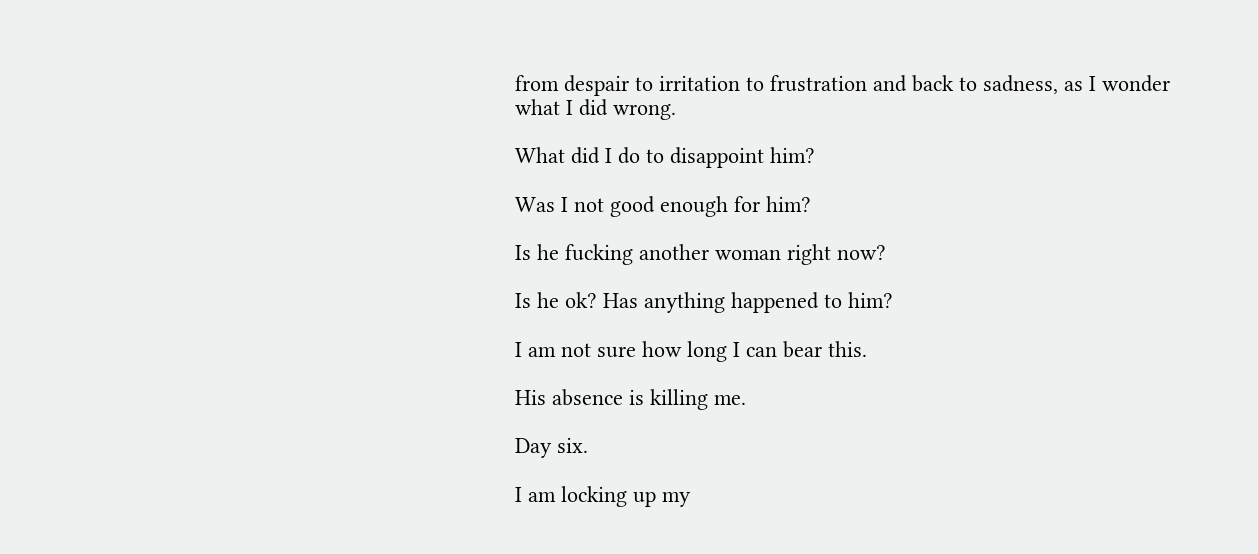from despair to irritation to frustration and back to sadness, as I wonder what I did wrong.

What did I do to disappoint him?

Was I not good enough for him?

Is he fucking another woman right now?

Is he ok? Has anything happened to him?

I am not sure how long I can bear this.

His absence is killing me.

Day six.

I am locking up my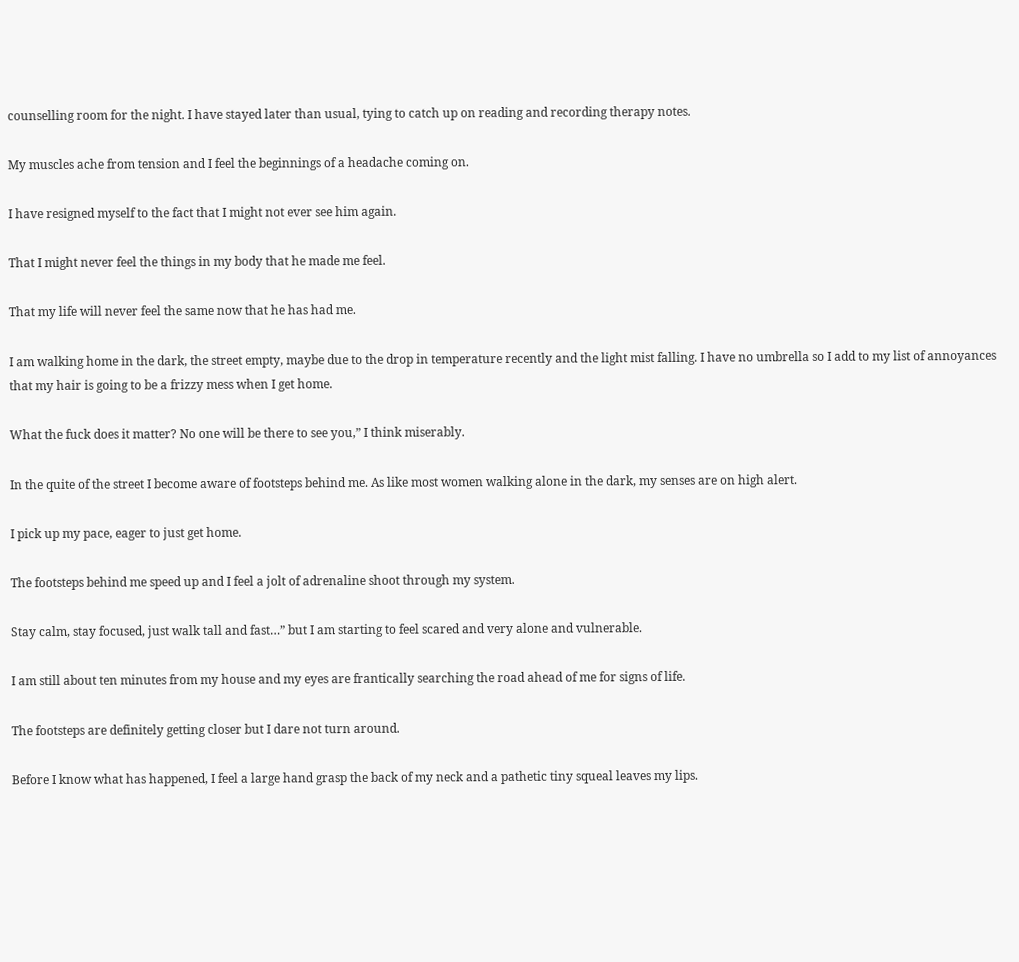counselling room for the night. I have stayed later than usual, tying to catch up on reading and recording therapy notes.

My muscles ache from tension and I feel the beginnings of a headache coming on.

I have resigned myself to the fact that I might not ever see him again.

That I might never feel the things in my body that he made me feel.

That my life will never feel the same now that he has had me.

I am walking home in the dark, the street empty, maybe due to the drop in temperature recently and the light mist falling. I have no umbrella so I add to my list of annoyances that my hair is going to be a frizzy mess when I get home.

What the fuck does it matter? No one will be there to see you,” I think miserably.

In the quite of the street I become aware of footsteps behind me. As like most women walking alone in the dark, my senses are on high alert.

I pick up my pace, eager to just get home.

The footsteps behind me speed up and I feel a jolt of adrenaline shoot through my system.

Stay calm, stay focused, just walk tall and fast…” but I am starting to feel scared and very alone and vulnerable.

I am still about ten minutes from my house and my eyes are frantically searching the road ahead of me for signs of life.

The footsteps are definitely getting closer but I dare not turn around.

Before I know what has happened, I feel a large hand grasp the back of my neck and a pathetic tiny squeal leaves my lips.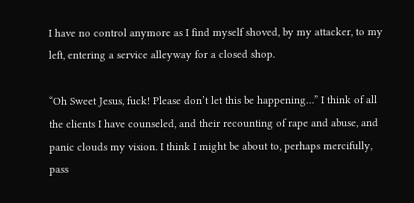I have no control anymore as I find myself shoved, by my attacker, to my left, entering a service alleyway for a closed shop.

“Oh Sweet Jesus, fuck! Please don’t let this be happening…” I think of all the clients I have counseled, and their recounting of rape and abuse, and panic clouds my vision. I think I might be about to, perhaps mercifully, pass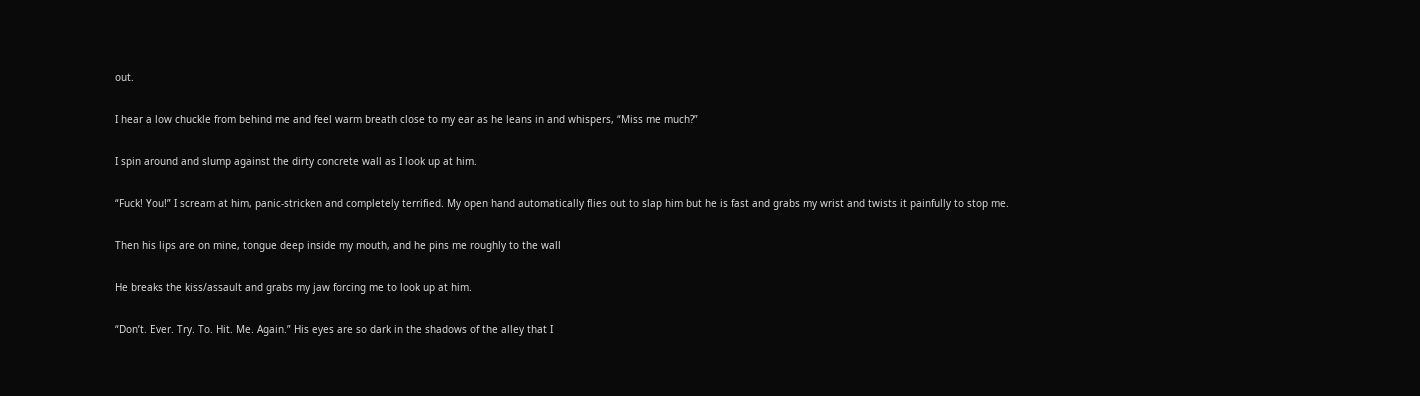out.

I hear a low chuckle from behind me and feel warm breath close to my ear as he leans in and whispers, “Miss me much?”

I spin around and slump against the dirty concrete wall as I look up at him.

“Fuck! You!” I scream at him, panic-stricken and completely terrified. My open hand automatically flies out to slap him but he is fast and grabs my wrist and twists it painfully to stop me.

Then his lips are on mine, tongue deep inside my mouth, and he pins me roughly to the wall

He breaks the kiss/assault and grabs my jaw forcing me to look up at him.

“Don’t. Ever. Try. To. Hit. Me. Again.” His eyes are so dark in the shadows of the alley that I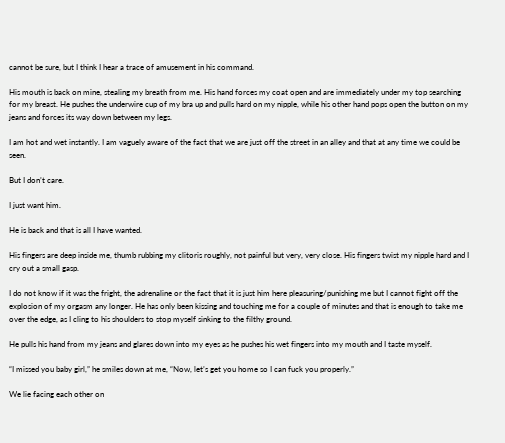cannot be sure, but I think I hear a trace of amusement in his command.

His mouth is back on mine, stealing my breath from me. His hand forces my coat open and are immediately under my top searching for my breast. He pushes the underwire cup of my bra up and pulls hard on my nipple, while his other hand pops open the button on my jeans and forces its way down between my legs.

I am hot and wet instantly. I am vaguely aware of the fact that we are just off the street in an alley and that at any time we could be seen.

But I don’t care.

I just want him.

He is back and that is all I have wanted.

His fingers are deep inside me, thumb rubbing my clitoris roughly, not painful but very, very close. His fingers twist my nipple hard and I cry out a small gasp.

I do not know if it was the fright, the adrenaline or the fact that it is just him here pleasuring/punishing me but I cannot fight off the explosion of my orgasm any longer. He has only been kissing and touching me for a couple of minutes and that is enough to take me over the edge, as I cling to his shoulders to stop myself sinking to the filthy ground.

He pulls his hand from my jeans and glares down into my eyes as he pushes his wet fingers into my mouth and I taste myself.

“I missed you baby girl,” he smiles down at me, “Now, let’s get you home so I can fuck you properly.”

We lie facing each other on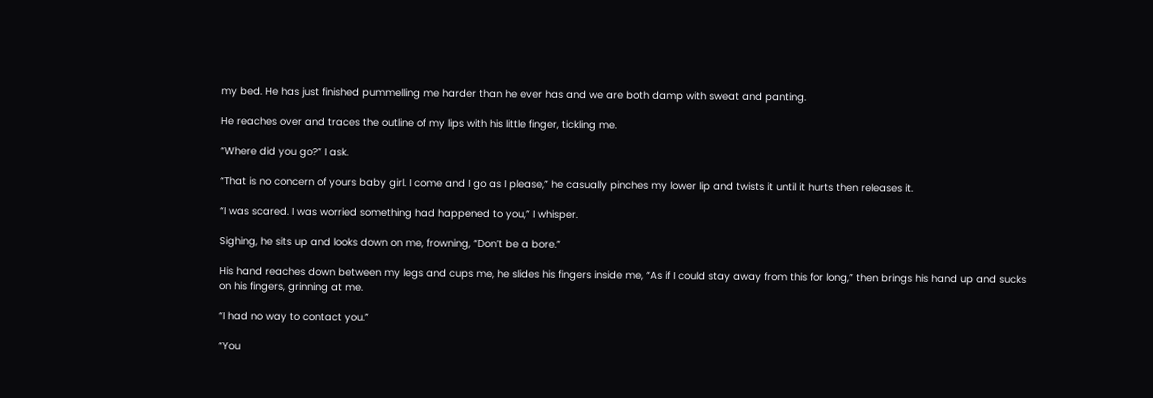my bed. He has just finished pummelling me harder than he ever has and we are both damp with sweat and panting.

He reaches over and traces the outline of my lips with his little finger, tickling me.

“Where did you go?” I ask.

“That is no concern of yours baby girl. I come and I go as I please,” he casually pinches my lower lip and twists it until it hurts then releases it.

“I was scared. I was worried something had happened to you,” I whisper.

Sighing, he sits up and looks down on me, frowning, “Don’t be a bore.”

His hand reaches down between my legs and cups me, he slides his fingers inside me, “As if I could stay away from this for long,” then brings his hand up and sucks on his fingers, grinning at me.

“I had no way to contact you.”

“You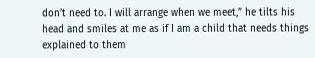don’t need to. I will arrange when we meet,” he tilts his head and smiles at me as if I am a child that needs things explained to them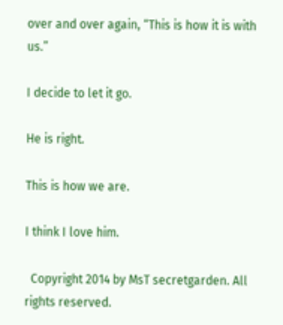over and over again, “This is how it is with us.”

I decide to let it go.

He is right.

This is how we are.

I think I love him.

  Copyright 2014 by MsT secretgarden. All rights reserved.